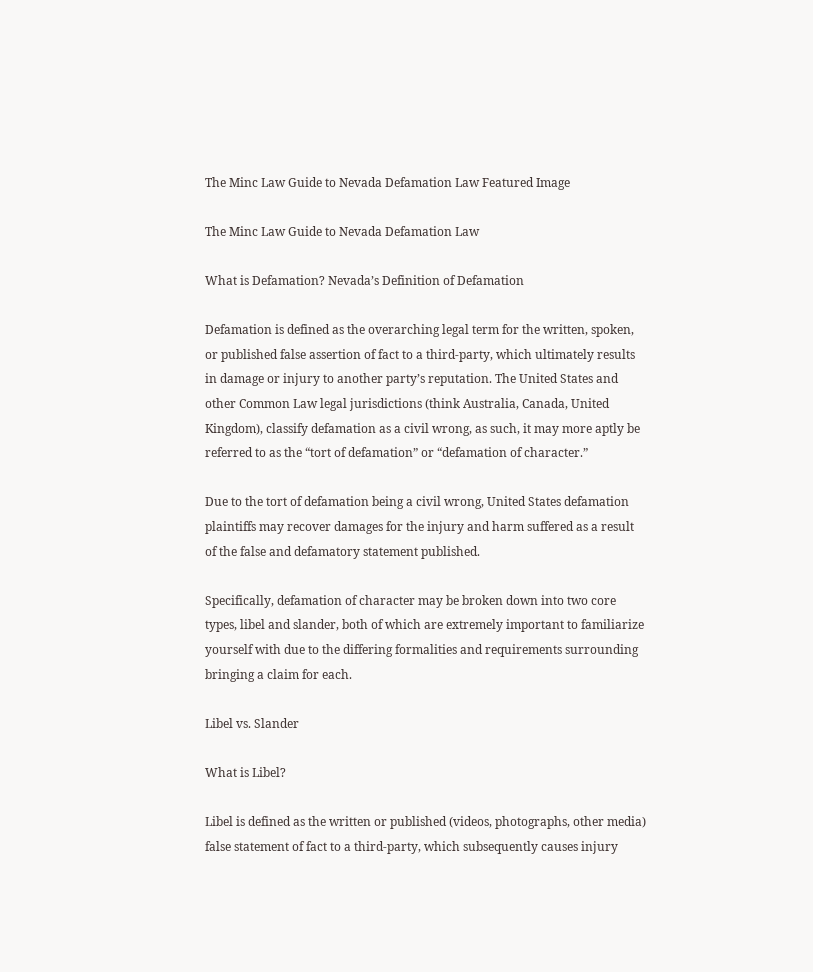The Minc Law Guide to Nevada Defamation Law Featured Image

The Minc Law Guide to Nevada Defamation Law

What is Defamation? Nevada’s Definition of Defamation

Defamation is defined as the overarching legal term for the written, spoken, or published false assertion of fact to a third-party, which ultimately results in damage or injury to another party’s reputation. The United States and other Common Law legal jurisdictions (think Australia, Canada, United Kingdom), classify defamation as a civil wrong, as such, it may more aptly be referred to as the “tort of defamation” or “defamation of character.”

Due to the tort of defamation being a civil wrong, United States defamation plaintiffs may recover damages for the injury and harm suffered as a result of the false and defamatory statement published.

Specifically, defamation of character may be broken down into two core types, libel and slander, both of which are extremely important to familiarize yourself with due to the differing formalities and requirements surrounding bringing a claim for each.

Libel vs. Slander

What is Libel?

Libel is defined as the written or published (videos, photographs, other media) false statement of fact to a third-party, which subsequently causes injury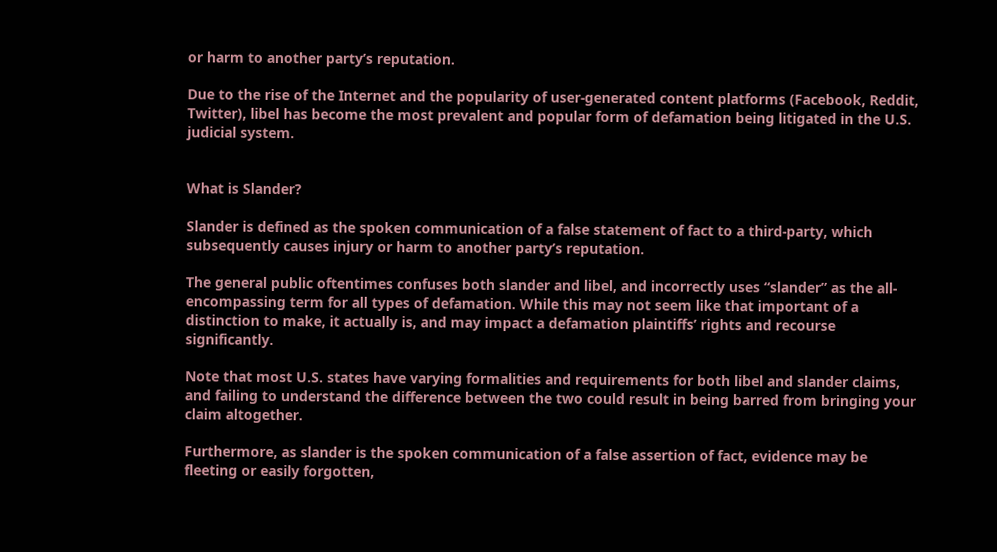or harm to another party’s reputation.

Due to the rise of the Internet and the popularity of user-generated content platforms (Facebook, Reddit, Twitter), libel has become the most prevalent and popular form of defamation being litigated in the U.S. judicial system.


What is Slander?

Slander is defined as the spoken communication of a false statement of fact to a third-party, which subsequently causes injury or harm to another party’s reputation.

The general public oftentimes confuses both slander and libel, and incorrectly uses “slander” as the all-encompassing term for all types of defamation. While this may not seem like that important of a distinction to make, it actually is, and may impact a defamation plaintiffs’ rights and recourse significantly.

Note that most U.S. states have varying formalities and requirements for both libel and slander claims, and failing to understand the difference between the two could result in being barred from bringing your claim altogether.

Furthermore, as slander is the spoken communication of a false assertion of fact, evidence may be fleeting or easily forgotten,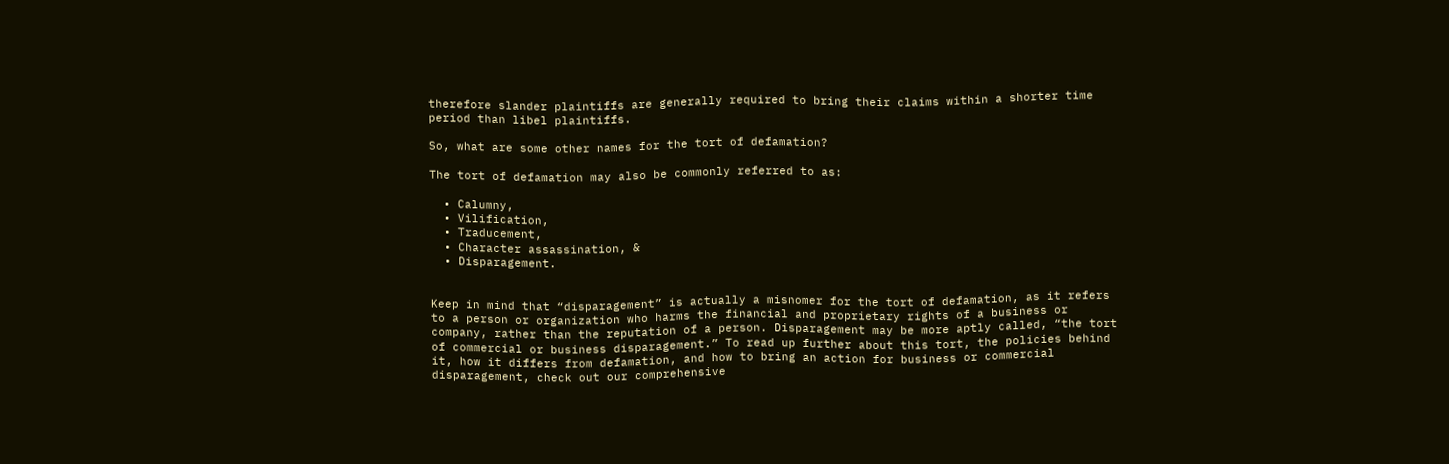therefore slander plaintiffs are generally required to bring their claims within a shorter time period than libel plaintiffs.

So, what are some other names for the tort of defamation?

The tort of defamation may also be commonly referred to as:

  • Calumny,
  • Vilification,
  • Traducement,
  • Character assassination, &
  • Disparagement.


Keep in mind that “disparagement” is actually a misnomer for the tort of defamation, as it refers to a person or organization who harms the financial and proprietary rights of a business or company, rather than the reputation of a person. Disparagement may be more aptly called, “the tort of commercial or business disparagement.” To read up further about this tort, the policies behind it, how it differs from defamation, and how to bring an action for business or commercial disparagement, check out our comprehensive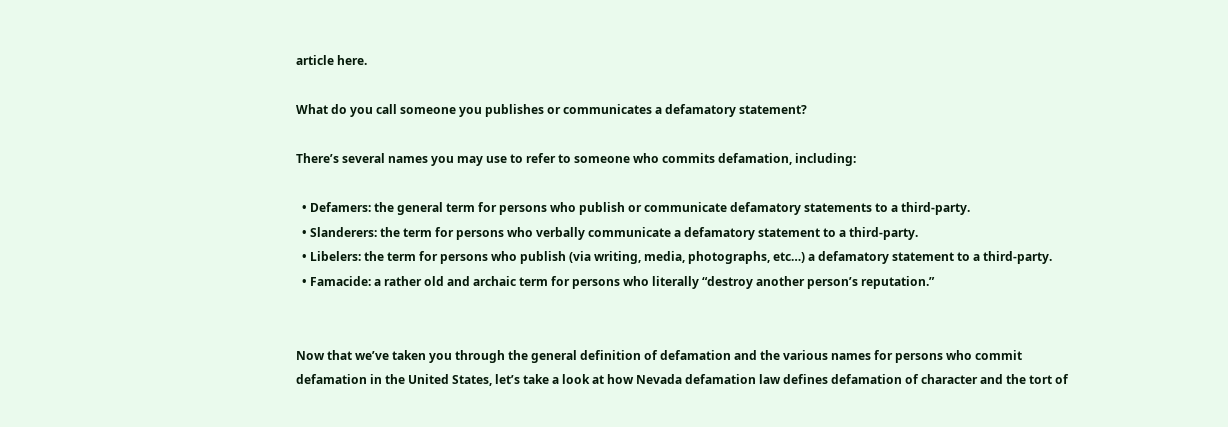article here.

What do you call someone you publishes or communicates a defamatory statement?

There’s several names you may use to refer to someone who commits defamation, including:

  • Defamers: the general term for persons who publish or communicate defamatory statements to a third-party.
  • Slanderers: the term for persons who verbally communicate a defamatory statement to a third-party.
  • Libelers: the term for persons who publish (via writing, media, photographs, etc…) a defamatory statement to a third-party.
  • Famacide: a rather old and archaic term for persons who literally “destroy another person’s reputation.”


Now that we’ve taken you through the general definition of defamation and the various names for persons who commit defamation in the United States, let’s take a look at how Nevada defamation law defines defamation of character and the tort of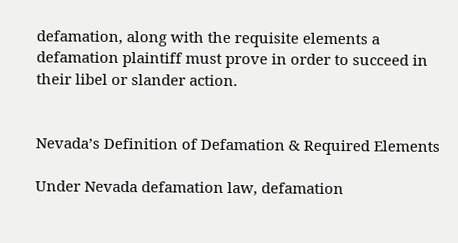defamation, along with the requisite elements a defamation plaintiff must prove in order to succeed in their libel or slander action.


Nevada’s Definition of Defamation & Required Elements

Under Nevada defamation law, defamation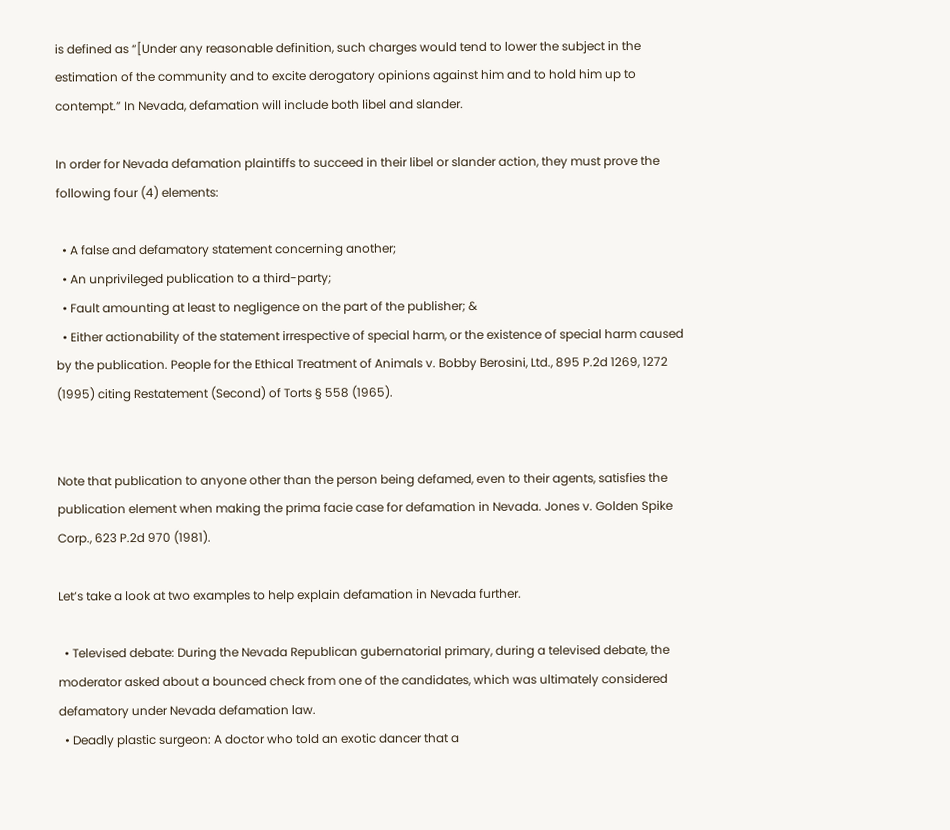is defined as “[Under any reasonable definition, such charges would tend to lower the subject in the estimation of the community and to excite derogatory opinions against him and to hold him up to contempt.” In Nevada, defamation will include both libel and slander.

In order for Nevada defamation plaintiffs to succeed in their libel or slander action, they must prove the following four (4) elements:

  • A false and defamatory statement concerning another;
  • An unprivileged publication to a third-party;
  • Fault amounting at least to negligence on the part of the publisher; &
  • Either actionability of the statement irrespective of special harm, or the existence of special harm caused by the publication. People for the Ethical Treatment of Animals v. Bobby Berosini, Ltd., 895 P.2d 1269, 1272 (1995) citing Restatement (Second) of Torts § 558 (1965).


Note that publication to anyone other than the person being defamed, even to their agents, satisfies the publication element when making the prima facie case for defamation in Nevada. Jones v. Golden Spike Corp., 623 P.2d 970 (1981).

Let’s take a look at two examples to help explain defamation in Nevada further.

  • Televised debate: During the Nevada Republican gubernatorial primary, during a televised debate, the moderator asked about a bounced check from one of the candidates, which was ultimately considered defamatory under Nevada defamation law.
  • Deadly plastic surgeon: A doctor who told an exotic dancer that a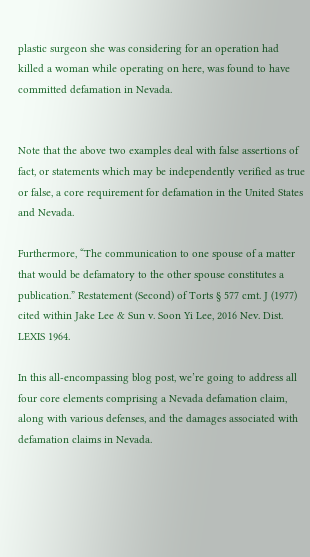plastic surgeon she was considering for an operation had killed a woman while operating on here, was found to have committed defamation in Nevada.


Note that the above two examples deal with false assertions of fact, or statements which may be independently verified as true or false, a core requirement for defamation in the United States and Nevada.

Furthermore, “The communication to one spouse of a matter that would be defamatory to the other spouse constitutes a publication.” Restatement (Second) of Torts § 577 cmt. J (1977) cited within Jake Lee & Sun v. Soon Yi Lee, 2016 Nev. Dist. LEXIS 1964.

In this all-encompassing blog post, we’re going to address all four core elements comprising a Nevada defamation claim, along with various defenses, and the damages associated with defamation claims in Nevada.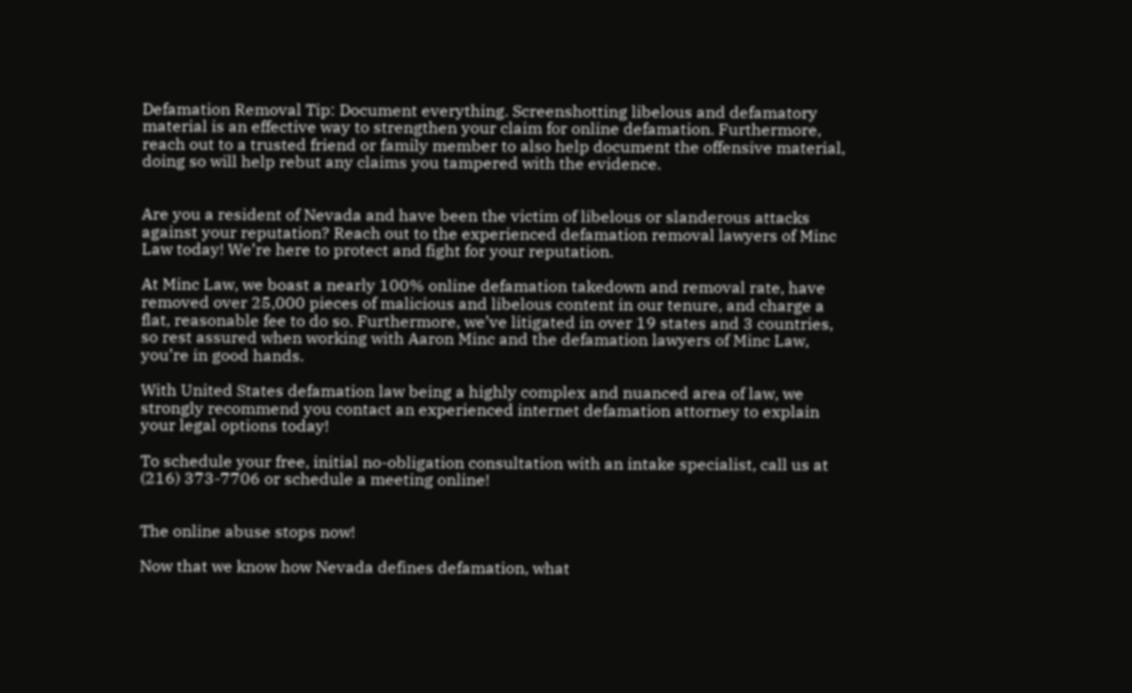Defamation Removal Tip: Document everything. Screenshotting libelous and defamatory material is an effective way to strengthen your claim for online defamation. Furthermore, reach out to a trusted friend or family member to also help document the offensive material, doing so will help rebut any claims you tampered with the evidence.


Are you a resident of Nevada and have been the victim of libelous or slanderous attacks against your reputation? Reach out to the experienced defamation removal lawyers of Minc Law today! We’re here to protect and fight for your reputation.

At Minc Law, we boast a nearly 100% online defamation takedown and removal rate, have removed over 25,000 pieces of malicious and libelous content in our tenure, and charge a flat, reasonable fee to do so. Furthermore, we’ve litigated in over 19 states and 3 countries, so rest assured when working with Aaron Minc and the defamation lawyers of Minc Law, you’re in good hands.

With United States defamation law being a highly complex and nuanced area of law, we strongly recommend you contact an experienced internet defamation attorney to explain your legal options today!

To schedule your free, initial no-obligation consultation with an intake specialist, call us at (216) 373-7706 or schedule a meeting online!


The online abuse stops now!

Now that we know how Nevada defines defamation, what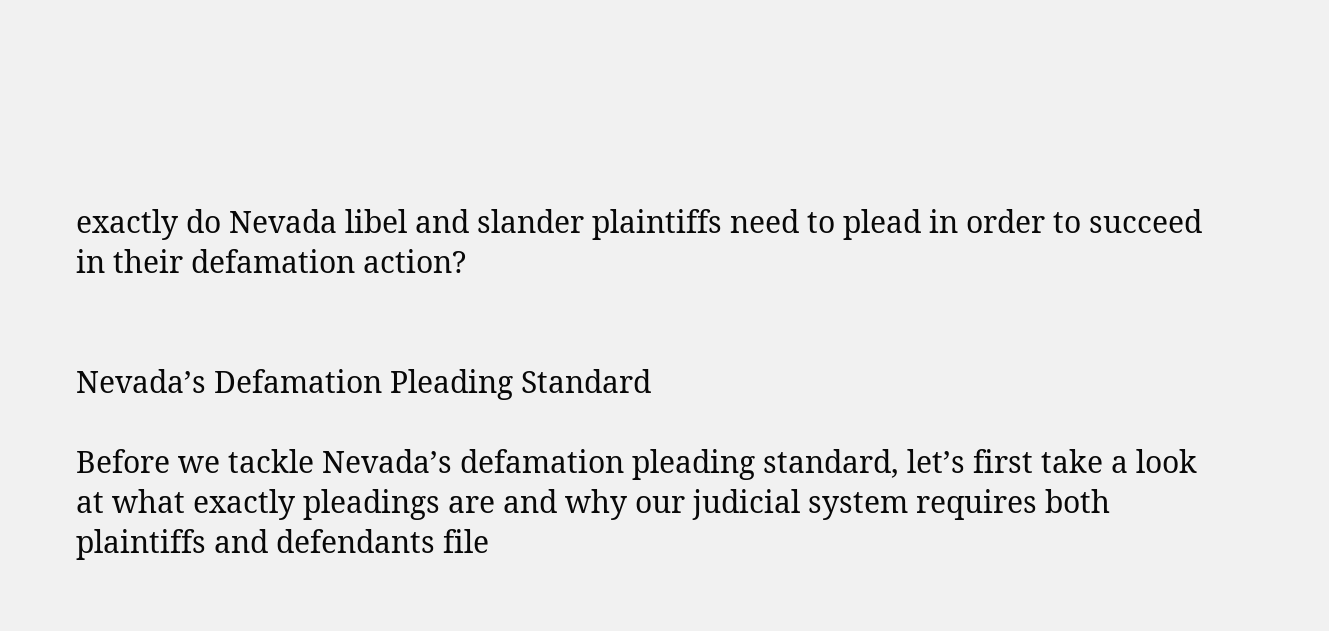exactly do Nevada libel and slander plaintiffs need to plead in order to succeed in their defamation action?


Nevada’s Defamation Pleading Standard

Before we tackle Nevada’s defamation pleading standard, let’s first take a look at what exactly pleadings are and why our judicial system requires both plaintiffs and defendants file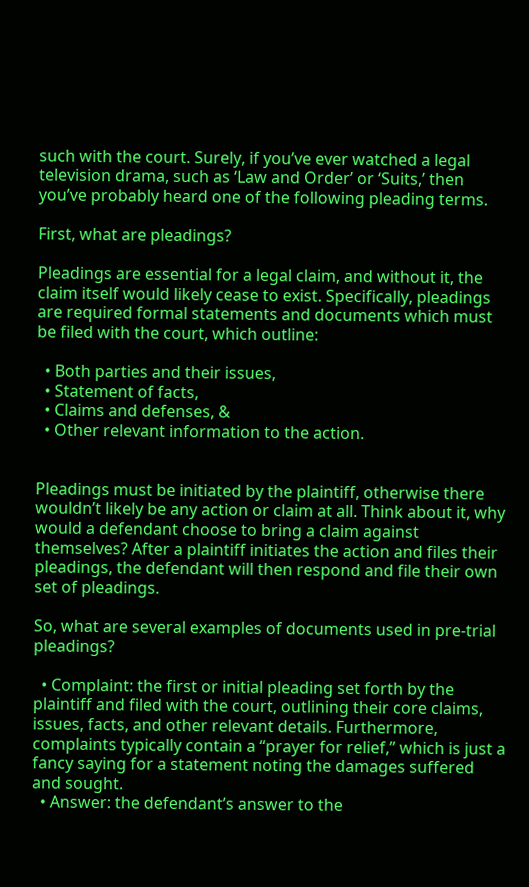such with the court. Surely, if you’ve ever watched a legal television drama, such as ‘Law and Order’ or ‘Suits,’ then you’ve probably heard one of the following pleading terms.

First, what are pleadings?

Pleadings are essential for a legal claim, and without it, the claim itself would likely cease to exist. Specifically, pleadings are required formal statements and documents which must be filed with the court, which outline:

  • Both parties and their issues,
  • Statement of facts,
  • Claims and defenses, &
  • Other relevant information to the action.


Pleadings must be initiated by the plaintiff, otherwise there wouldn’t likely be any action or claim at all. Think about it, why would a defendant choose to bring a claim against themselves? After a plaintiff initiates the action and files their pleadings, the defendant will then respond and file their own set of pleadings.

So, what are several examples of documents used in pre-trial pleadings?

  • Complaint: the first or initial pleading set forth by the plaintiff and filed with the court, outlining their core claims, issues, facts, and other relevant details. Furthermore, complaints typically contain a “prayer for relief,” which is just a fancy saying for a statement noting the damages suffered and sought.
  • Answer: the defendant’s answer to the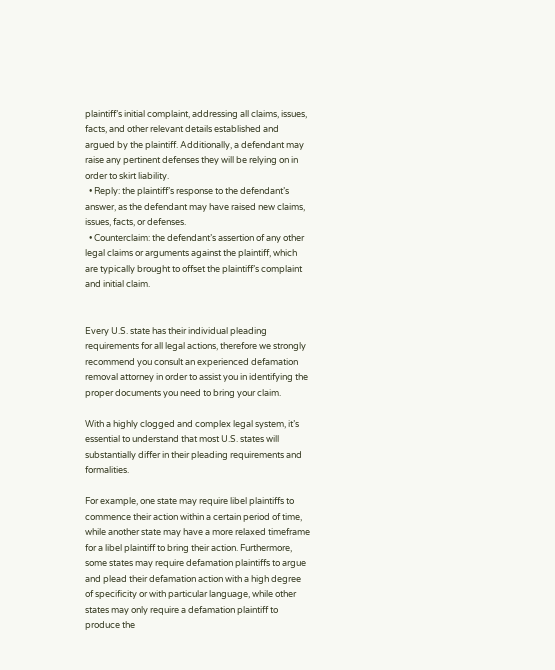plaintiff’s initial complaint, addressing all claims, issues, facts, and other relevant details established and argued by the plaintiff. Additionally, a defendant may raise any pertinent defenses they will be relying on in order to skirt liability.
  • Reply: the plaintiff’s response to the defendant’s answer, as the defendant may have raised new claims, issues, facts, or defenses.
  • Counterclaim: the defendant’s assertion of any other legal claims or arguments against the plaintiff, which are typically brought to offset the plaintiff’s complaint and initial claim.


Every U.S. state has their individual pleading requirements for all legal actions, therefore we strongly recommend you consult an experienced defamation removal attorney in order to assist you in identifying the proper documents you need to bring your claim.

With a highly clogged and complex legal system, it’s essential to understand that most U.S. states will substantially differ in their pleading requirements and formalities.

For example, one state may require libel plaintiffs to commence their action within a certain period of time, while another state may have a more relaxed timeframe for a libel plaintiff to bring their action. Furthermore, some states may require defamation plaintiffs to argue and plead their defamation action with a high degree of specificity or with particular language, while other states may only require a defamation plaintiff to produce the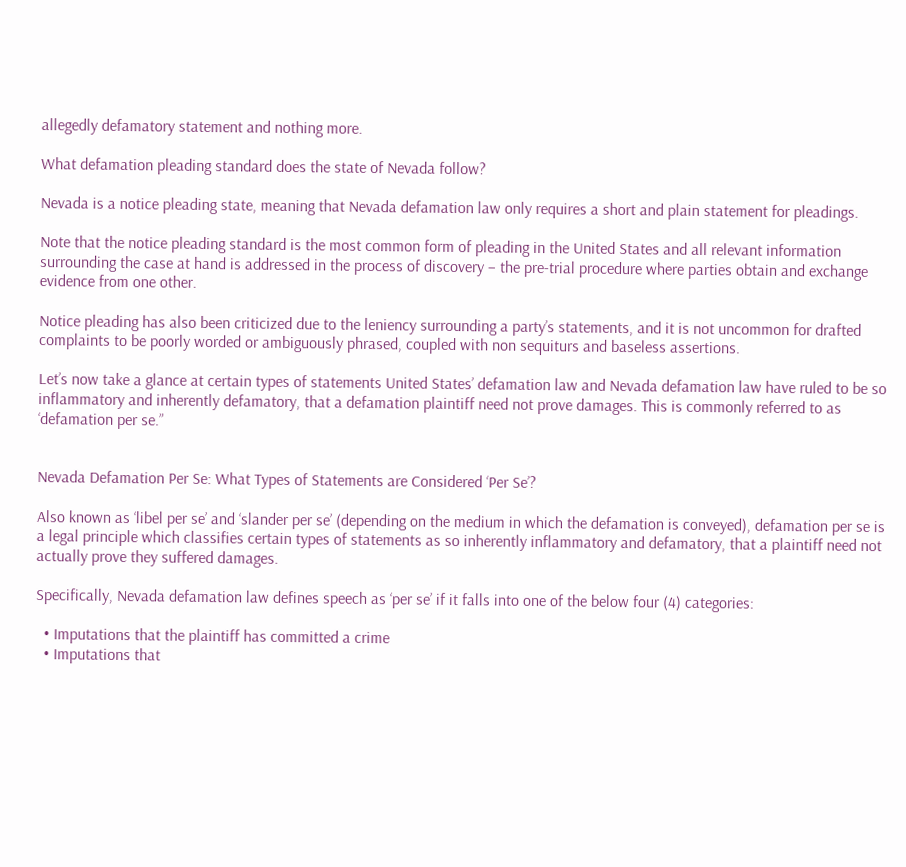allegedly defamatory statement and nothing more.

What defamation pleading standard does the state of Nevada follow?

Nevada is a notice pleading state, meaning that Nevada defamation law only requires a short and plain statement for pleadings.

Note that the notice pleading standard is the most common form of pleading in the United States and all relevant information surrounding the case at hand is addressed in the process of discovery – the pre-trial procedure where parties obtain and exchange evidence from one other.

Notice pleading has also been criticized due to the leniency surrounding a party’s statements, and it is not uncommon for drafted complaints to be poorly worded or ambiguously phrased, coupled with non sequiturs and baseless assertions.

Let’s now take a glance at certain types of statements United States’ defamation law and Nevada defamation law have ruled to be so inflammatory and inherently defamatory, that a defamation plaintiff need not prove damages. This is commonly referred to as ‘defamation per se.”


Nevada Defamation Per Se: What Types of Statements are Considered ‘Per Se’?

Also known as ‘libel per se’ and ‘slander per se’ (depending on the medium in which the defamation is conveyed), defamation per se is a legal principle which classifies certain types of statements as so inherently inflammatory and defamatory, that a plaintiff need not actually prove they suffered damages.

Specifically, Nevada defamation law defines speech as ‘per se’ if it falls into one of the below four (4) categories:

  • Imputations that the plaintiff has committed a crime
  • Imputations that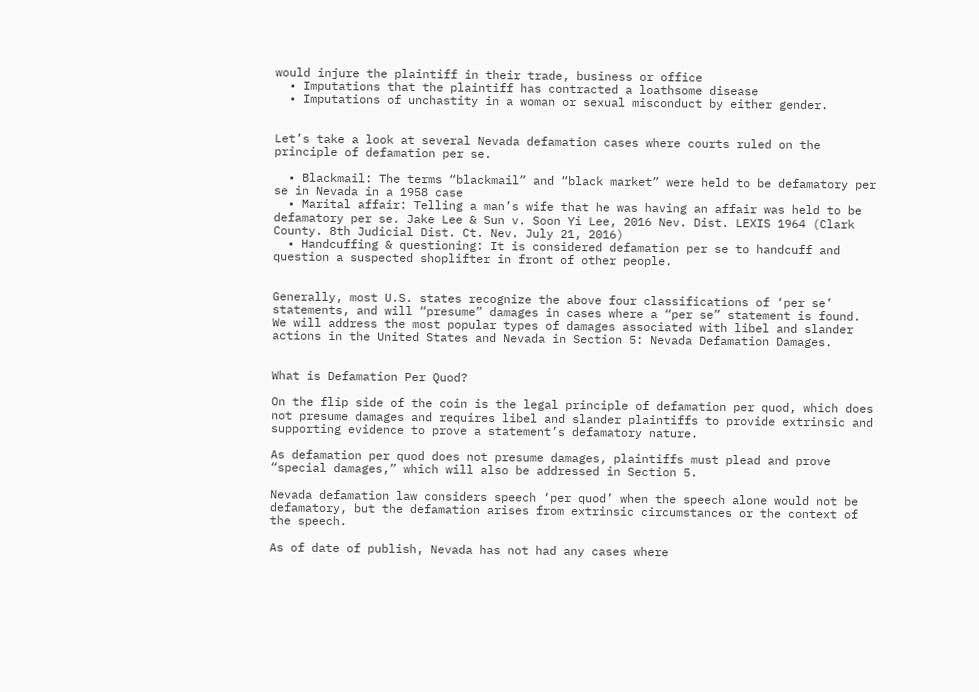would injure the plaintiff in their trade, business or office
  • Imputations that the plaintiff has contracted a loathsome disease
  • Imputations of unchastity in a woman or sexual misconduct by either gender.


Let’s take a look at several Nevada defamation cases where courts ruled on the principle of defamation per se.

  • Blackmail: The terms “blackmail” and “black market” were held to be defamatory per se in Nevada in a 1958 case
  • Marital affair: Telling a man’s wife that he was having an affair was held to be defamatory per se. Jake Lee & Sun v. Soon Yi Lee, 2016 Nev. Dist. LEXIS 1964 (Clark County. 8th Judicial Dist. Ct. Nev. July 21, 2016)
  • Handcuffing & questioning: It is considered defamation per se to handcuff and question a suspected shoplifter in front of other people.


Generally, most U.S. states recognize the above four classifications of ‘per se’ statements, and will “presume” damages in cases where a “per se” statement is found. We will address the most popular types of damages associated with libel and slander actions in the United States and Nevada in Section 5: Nevada Defamation Damages.


What is Defamation Per Quod?

On the flip side of the coin is the legal principle of defamation per quod, which does not presume damages and requires libel and slander plaintiffs to provide extrinsic and supporting evidence to prove a statement’s defamatory nature.

As defamation per quod does not presume damages, plaintiffs must plead and prove “special damages,” which will also be addressed in Section 5.

Nevada defamation law considers speech ‘per quod’ when the speech alone would not be defamatory, but the defamation arises from extrinsic circumstances or the context of the speech.

As of date of publish, Nevada has not had any cases where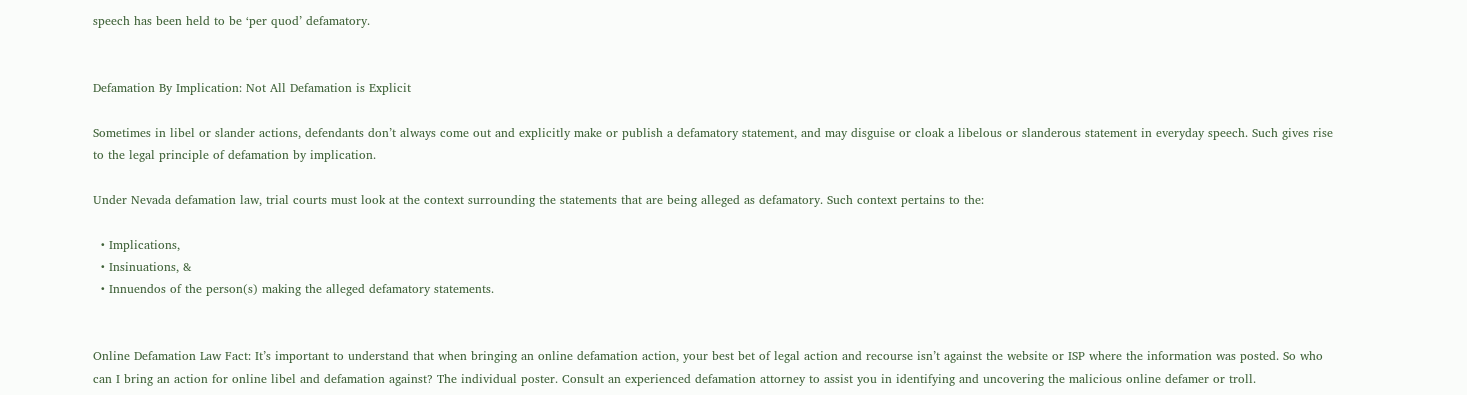speech has been held to be ‘per quod’ defamatory.


Defamation By Implication: Not All Defamation is Explicit

Sometimes in libel or slander actions, defendants don’t always come out and explicitly make or publish a defamatory statement, and may disguise or cloak a libelous or slanderous statement in everyday speech. Such gives rise to the legal principle of defamation by implication.

Under Nevada defamation law, trial courts must look at the context surrounding the statements that are being alleged as defamatory. Such context pertains to the:

  • Implications,
  • Insinuations, &
  • Innuendos of the person(s) making the alleged defamatory statements.


Online Defamation Law Fact: It’s important to understand that when bringing an online defamation action, your best bet of legal action and recourse isn’t against the website or ISP where the information was posted. So who can I bring an action for online libel and defamation against? The individual poster. Consult an experienced defamation attorney to assist you in identifying and uncovering the malicious online defamer or troll.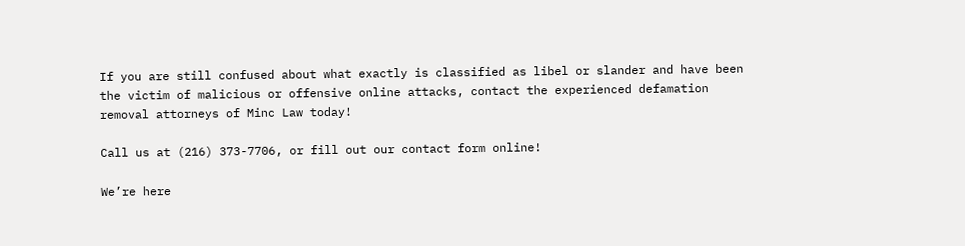If you are still confused about what exactly is classified as libel or slander and have been the victim of malicious or offensive online attacks, contact the experienced defamation removal attorneys of Minc Law today!

Call us at (216) 373-7706, or fill out our contact form online!

We’re here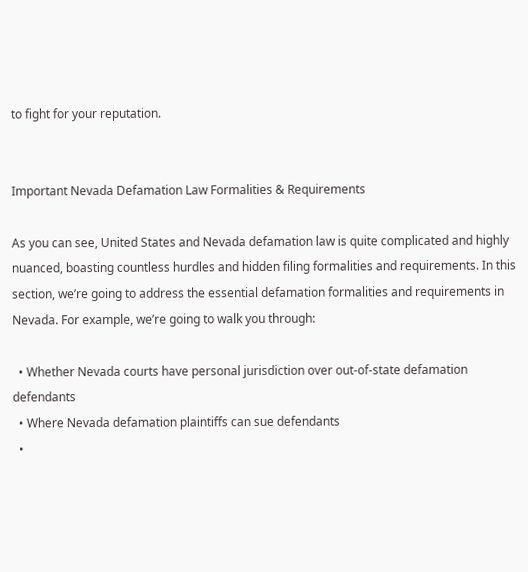to fight for your reputation.


Important Nevada Defamation Law Formalities & Requirements

As you can see, United States and Nevada defamation law is quite complicated and highly nuanced, boasting countless hurdles and hidden filing formalities and requirements. In this section, we’re going to address the essential defamation formalities and requirements in Nevada. For example, we’re going to walk you through:

  • Whether Nevada courts have personal jurisdiction over out-of-state defamation defendants
  • Where Nevada defamation plaintiffs can sue defendants
  •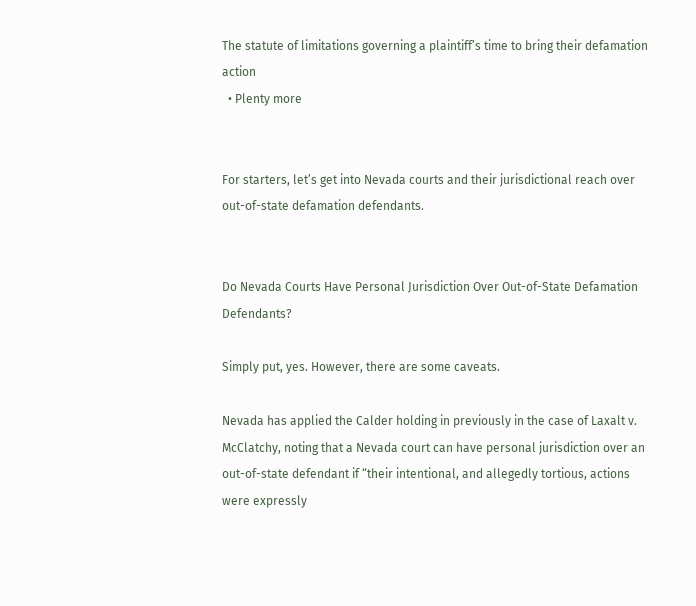The statute of limitations governing a plaintiff’s time to bring their defamation action
  • Plenty more


For starters, let’s get into Nevada courts and their jurisdictional reach over out-of-state defamation defendants.


Do Nevada Courts Have Personal Jurisdiction Over Out-of-State Defamation Defendants?

Simply put, yes. However, there are some caveats.

Nevada has applied the Calder holding in previously in the case of Laxalt v. McClatchy, noting that a Nevada court can have personal jurisdiction over an out-of-state defendant if “their intentional, and allegedly tortious, actions were expressly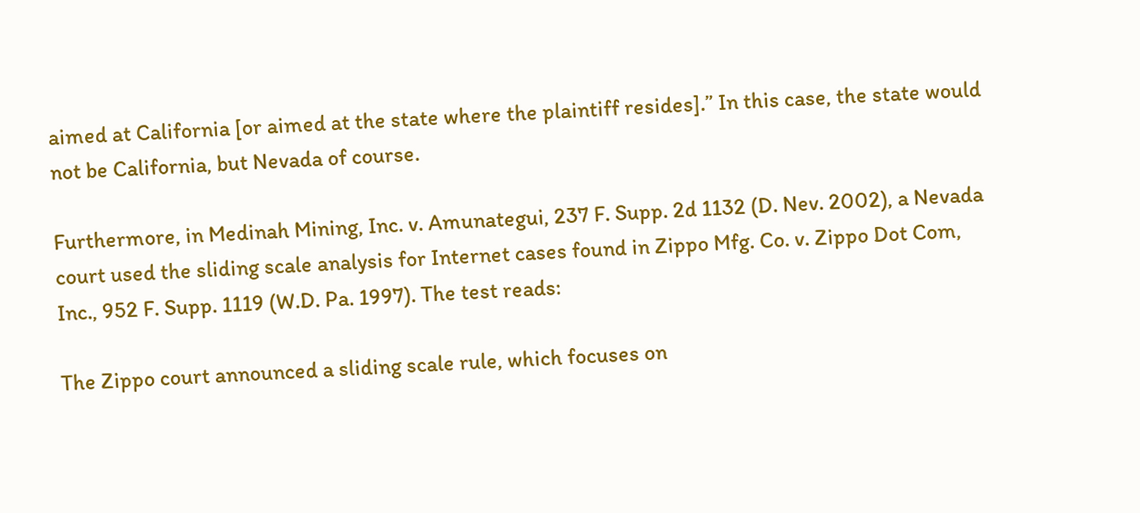aimed at California [or aimed at the state where the plaintiff resides].” In this case, the state would not be California, but Nevada of course.

Furthermore, in Medinah Mining, Inc. v. Amunategui, 237 F. Supp. 2d 1132 (D. Nev. 2002), a Nevada court used the sliding scale analysis for Internet cases found in Zippo Mfg. Co. v. Zippo Dot Com, Inc., 952 F. Supp. 1119 (W.D. Pa. 1997). The test reads:

The Zippo court announced a sliding scale rule, which focuses on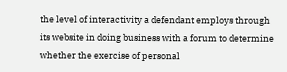the level of interactivity a defendant employs through its website in doing business with a forum to determine whether the exercise of personal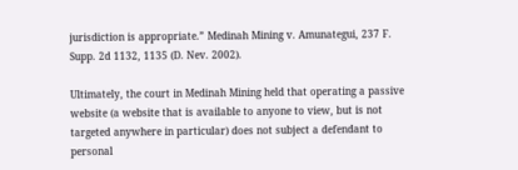jurisdiction is appropriate.” Medinah Mining v. Amunategui, 237 F. Supp. 2d 1132, 1135 (D. Nev. 2002).

Ultimately, the court in Medinah Mining held that operating a passive website (a website that is available to anyone to view, but is not targeted anywhere in particular) does not subject a defendant to personal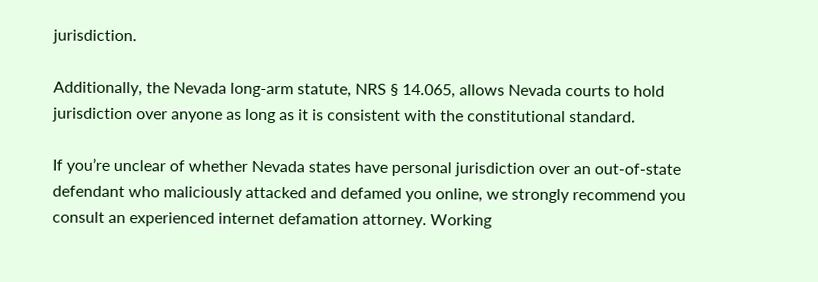jurisdiction.

Additionally, the Nevada long-arm statute, NRS § 14.065, allows Nevada courts to hold jurisdiction over anyone as long as it is consistent with the constitutional standard.

If you’re unclear of whether Nevada states have personal jurisdiction over an out-of-state defendant who maliciously attacked and defamed you online, we strongly recommend you consult an experienced internet defamation attorney. Working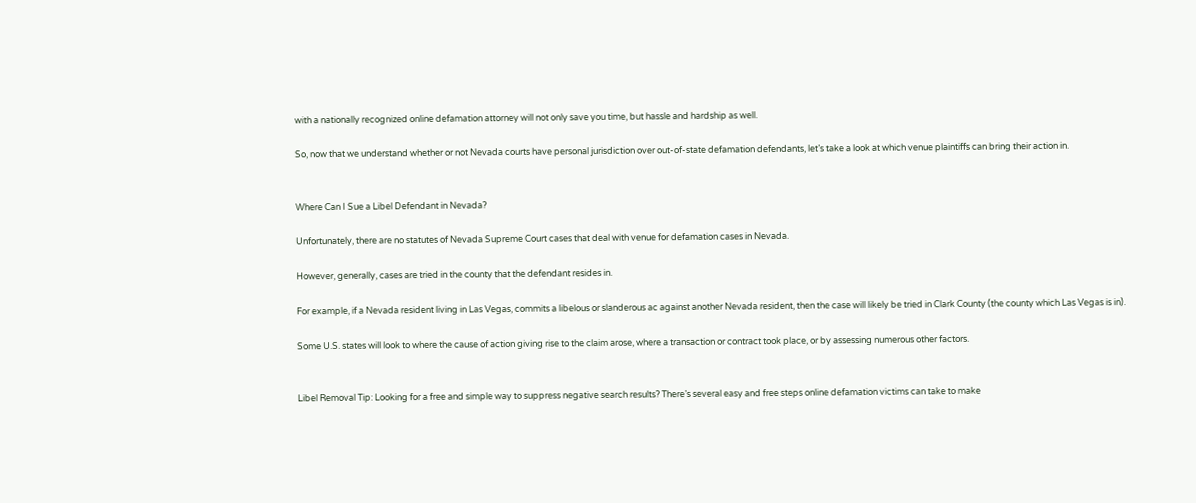with a nationally recognized online defamation attorney will not only save you time, but hassle and hardship as well.

So, now that we understand whether or not Nevada courts have personal jurisdiction over out-of-state defamation defendants, let’s take a look at which venue plaintiffs can bring their action in.


Where Can I Sue a Libel Defendant in Nevada?

Unfortunately, there are no statutes of Nevada Supreme Court cases that deal with venue for defamation cases in Nevada.

However, generally, cases are tried in the county that the defendant resides in.

For example, if a Nevada resident living in Las Vegas, commits a libelous or slanderous ac against another Nevada resident, then the case will likely be tried in Clark County (the county which Las Vegas is in).

Some U.S. states will look to where the cause of action giving rise to the claim arose, where a transaction or contract took place, or by assessing numerous other factors.


Libel Removal Tip: Looking for a free and simple way to suppress negative search results? There’s several easy and free steps online defamation victims can take to make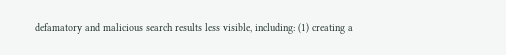defamatory and malicious search results less visible, including: (1) creating a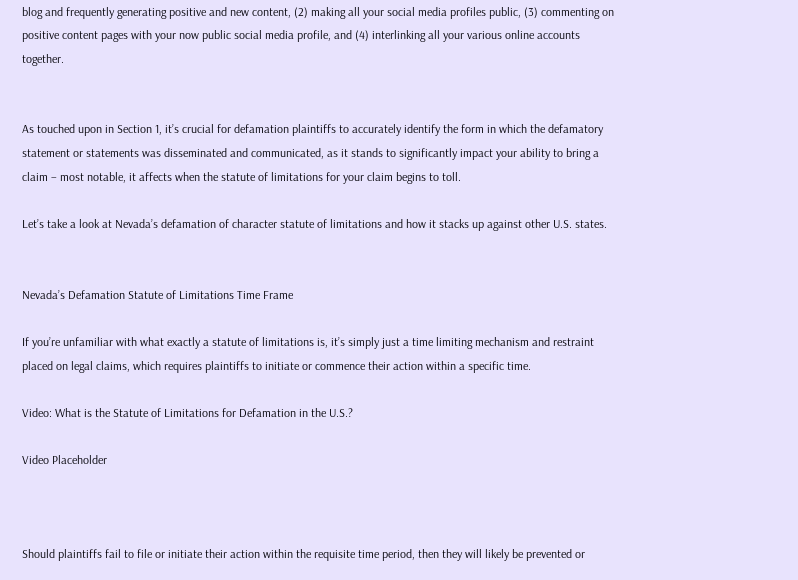blog and frequently generating positive and new content, (2) making all your social media profiles public, (3) commenting on positive content pages with your now public social media profile, and (4) interlinking all your various online accounts together.


As touched upon in Section 1, it’s crucial for defamation plaintiffs to accurately identify the form in which the defamatory statement or statements was disseminated and communicated, as it stands to significantly impact your ability to bring a claim – most notable, it affects when the statute of limitations for your claim begins to toll.

Let’s take a look at Nevada’s defamation of character statute of limitations and how it stacks up against other U.S. states.


Nevada’s Defamation Statute of Limitations Time Frame

If you’re unfamiliar with what exactly a statute of limitations is, it’s simply just a time limiting mechanism and restraint placed on legal claims, which requires plaintiffs to initiate or commence their action within a specific time.

Video: What is the Statute of Limitations for Defamation in the U.S.?

Video Placeholder



Should plaintiffs fail to file or initiate their action within the requisite time period, then they will likely be prevented or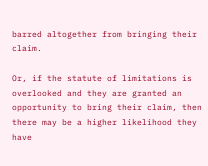barred altogether from bringing their claim.

Or, if the statute of limitations is overlooked and they are granted an opportunity to bring their claim, then there may be a higher likelihood they have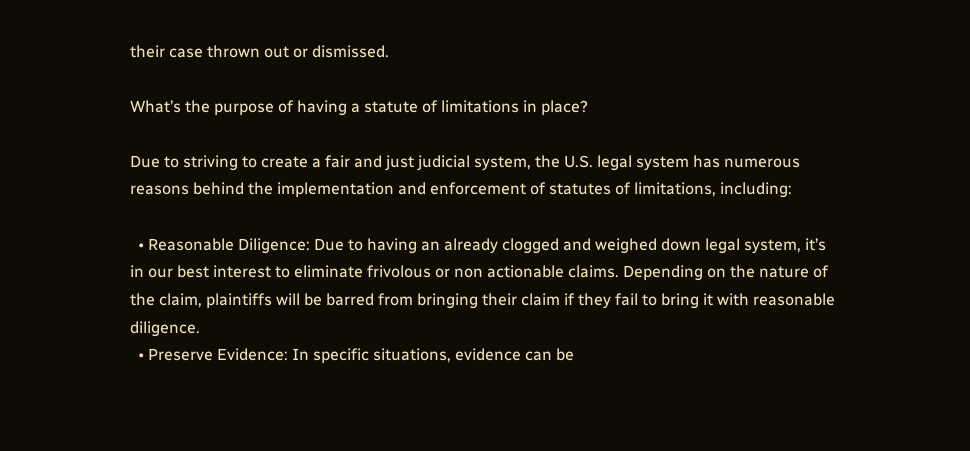their case thrown out or dismissed.

What’s the purpose of having a statute of limitations in place?

Due to striving to create a fair and just judicial system, the U.S. legal system has numerous reasons behind the implementation and enforcement of statutes of limitations, including:

  • Reasonable Diligence: Due to having an already clogged and weighed down legal system, it’s in our best interest to eliminate frivolous or non actionable claims. Depending on the nature of the claim, plaintiffs will be barred from bringing their claim if they fail to bring it with reasonable diligence.
  • Preserve Evidence: In specific situations, evidence can be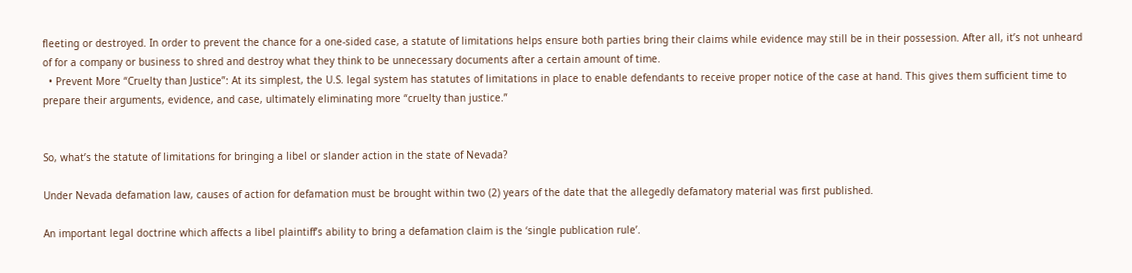fleeting or destroyed. In order to prevent the chance for a one-sided case, a statute of limitations helps ensure both parties bring their claims while evidence may still be in their possession. After all, it’s not unheard of for a company or business to shred and destroy what they think to be unnecessary documents after a certain amount of time.
  • Prevent More “Cruelty than Justice”: At its simplest, the U.S. legal system has statutes of limitations in place to enable defendants to receive proper notice of the case at hand. This gives them sufficient time to prepare their arguments, evidence, and case, ultimately eliminating more “cruelty than justice.”


So, what’s the statute of limitations for bringing a libel or slander action in the state of Nevada?

Under Nevada defamation law, causes of action for defamation must be brought within two (2) years of the date that the allegedly defamatory material was first published.

An important legal doctrine which affects a libel plaintiff’s ability to bring a defamation claim is the ‘single publication rule’.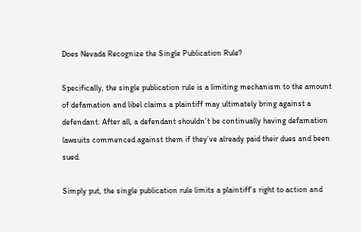Does Nevada Recognize the Single Publication Rule?

Specifically, the single publication rule is a limiting mechanism to the amount of defamation and libel claims a plaintiff may ultimately bring against a defendant. After all, a defendant shouldn’t be continually having defamation lawsuits commenced against them if they’ve already paid their dues and been sued.

Simply put, the single publication rule limits a plaintiff’s right to action and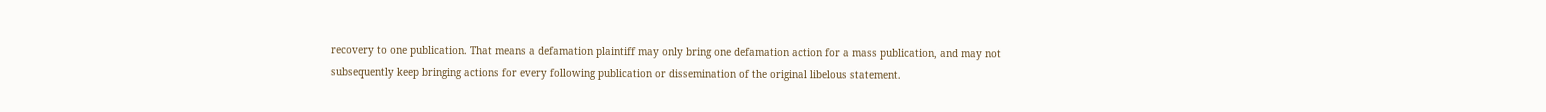recovery to one publication. That means a defamation plaintiff may only bring one defamation action for a mass publication, and may not subsequently keep bringing actions for every following publication or dissemination of the original libelous statement.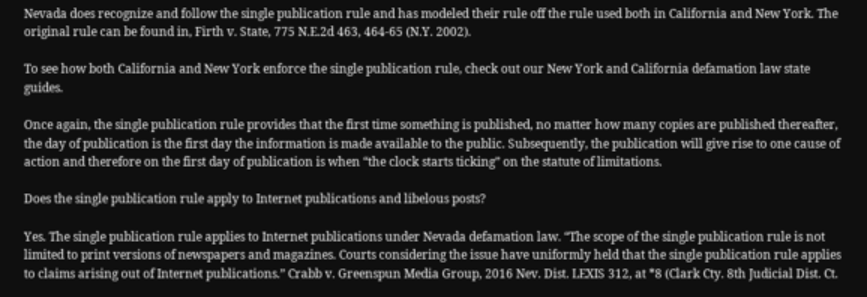Nevada does recognize and follow the single publication rule and has modeled their rule off the rule used both in California and New York. The original rule can be found in, Firth v. State, 775 N.E.2d 463, 464-65 (N.Y. 2002).

To see how both California and New York enforce the single publication rule, check out our New York and California defamation law state guides.

Once again, the single publication rule provides that the first time something is published, no matter how many copies are published thereafter, the day of publication is the first day the information is made available to the public. Subsequently, the publication will give rise to one cause of action and therefore on the first day of publication is when “the clock starts ticking” on the statute of limitations.

Does the single publication rule apply to Internet publications and libelous posts?

Yes. The single publication rule applies to Internet publications under Nevada defamation law. “The scope of the single publication rule is not limited to print versions of newspapers and magazines. Courts considering the issue have uniformly held that the single publication rule applies to claims arising out of Internet publications.” Crabb v. Greenspun Media Group, 2016 Nev. Dist. LEXIS 312, at *8 (Clark Cty. 8th Judicial Dist. Ct.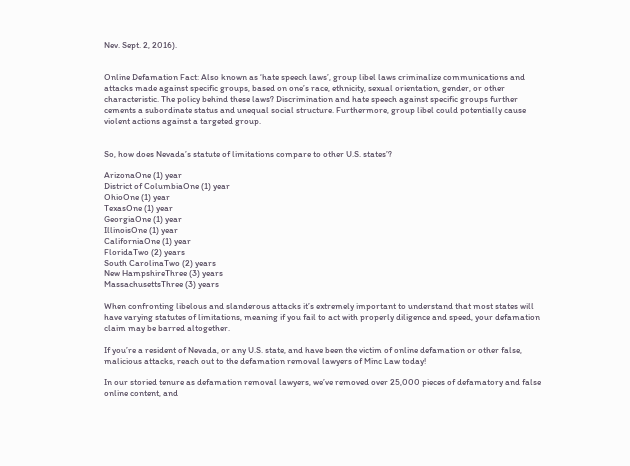Nev. Sept. 2, 2016).


Online Defamation Fact: Also known as ‘hate speech laws’, group libel laws criminalize communications and attacks made against specific groups, based on one’s race, ethnicity, sexual orientation, gender, or other characteristic. The policy behind these laws? Discrimination and hate speech against specific groups further cements a subordinate status and unequal social structure. Furthermore, group libel could potentially cause violent actions against a targeted group.


So, how does Nevada’s statute of limitations compare to other U.S. states’?

ArizonaOne (1) year
District of ColumbiaOne (1) year
OhioOne (1) year
TexasOne (1) year
GeorgiaOne (1) year
IllinoisOne (1) year
CaliforniaOne (1) year
FloridaTwo (2) years
South CarolinaTwo (2) years
New HampshireThree (3) years
MassachusettsThree (3) years

When confronting libelous and slanderous attacks it’s extremely important to understand that most states will have varying statutes of limitations, meaning if you fail to act with properly diligence and speed, your defamation claim may be barred altogether.

If you’re a resident of Nevada, or any U.S. state, and have been the victim of online defamation or other false, malicious attacks, reach out to the defamation removal lawyers of Minc Law today!

In our storied tenure as defamation removal lawyers, we’ve removed over 25,000 pieces of defamatory and false online content, and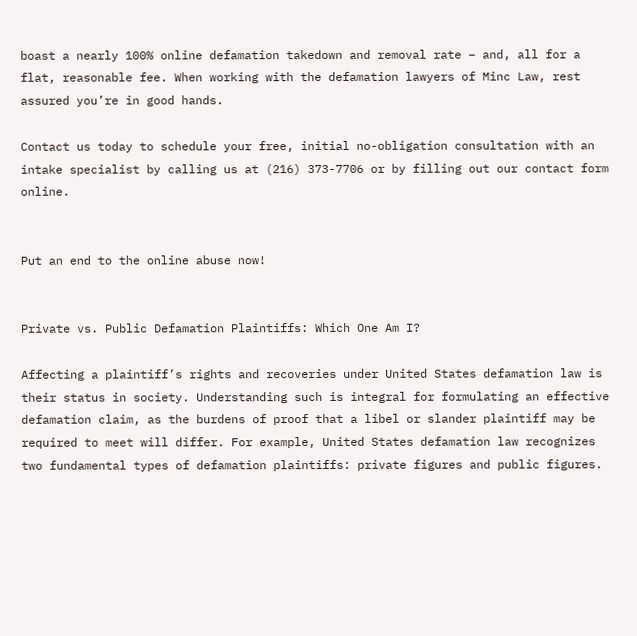boast a nearly 100% online defamation takedown and removal rate – and, all for a flat, reasonable fee. When working with the defamation lawyers of Minc Law, rest assured you’re in good hands.

Contact us today to schedule your free, initial no-obligation consultation with an intake specialist by calling us at (216) 373-7706 or by filling out our contact form online.


Put an end to the online abuse now!


Private vs. Public Defamation Plaintiffs: Which One Am I?

Affecting a plaintiff’s rights and recoveries under United States defamation law is their status in society. Understanding such is integral for formulating an effective defamation claim, as the burdens of proof that a libel or slander plaintiff may be required to meet will differ. For example, United States defamation law recognizes two fundamental types of defamation plaintiffs: private figures and public figures.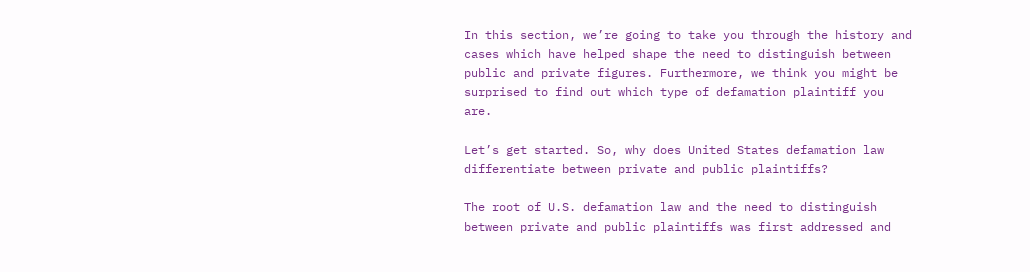In this section, we’re going to take you through the history and cases which have helped shape the need to distinguish between public and private figures. Furthermore, we think you might be surprised to find out which type of defamation plaintiff you are.

Let’s get started. So, why does United States defamation law differentiate between private and public plaintiffs?

The root of U.S. defamation law and the need to distinguish between private and public plaintiffs was first addressed and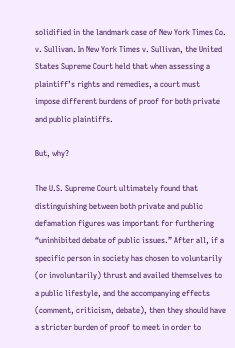solidified in the landmark case of New York Times Co. v. Sullivan. In New York Times v. Sullivan, the United States Supreme Court held that when assessing a plaintiff’s rights and remedies, a court must impose different burdens of proof for both private and public plaintiffs.

But, why?

The U.S. Supreme Court ultimately found that distinguishing between both private and public defamation figures was important for furthering “uninhibited debate of public issues.” After all, if a specific person in society has chosen to voluntarily (or involuntarily) thrust and availed themselves to a public lifestyle, and the accompanying effects (comment, criticism, debate), then they should have a stricter burden of proof to meet in order to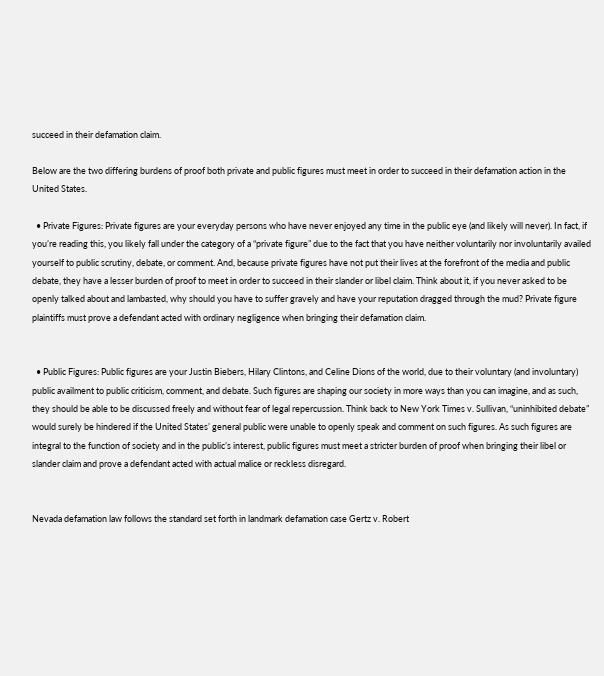succeed in their defamation claim.

Below are the two differing burdens of proof both private and public figures must meet in order to succeed in their defamation action in the United States.

  • Private Figures: Private figures are your everyday persons who have never enjoyed any time in the public eye (and likely will never). In fact, if you’re reading this, you likely fall under the category of a “private figure” due to the fact that you have neither voluntarily nor involuntarily availed yourself to public scrutiny, debate, or comment. And, because private figures have not put their lives at the forefront of the media and public debate, they have a lesser burden of proof to meet in order to succeed in their slander or libel claim. Think about it, if you never asked to be openly talked about and lambasted, why should you have to suffer gravely and have your reputation dragged through the mud? Private figure plaintiffs must prove a defendant acted with ordinary negligence when bringing their defamation claim.


  • Public Figures: Public figures are your Justin Biebers, Hilary Clintons, and Celine Dions of the world, due to their voluntary (and involuntary) public availment to public criticism, comment, and debate. Such figures are shaping our society in more ways than you can imagine, and as such, they should be able to be discussed freely and without fear of legal repercussion. Think back to New York Times v. Sullivan, “uninhibited debate” would surely be hindered if the United States’ general public were unable to openly speak and comment on such figures. As such figures are integral to the function of society and in the public’s interest, public figures must meet a stricter burden of proof when bringing their libel or slander claim and prove a defendant acted with actual malice or reckless disregard.


Nevada defamation law follows the standard set forth in landmark defamation case Gertz v. Robert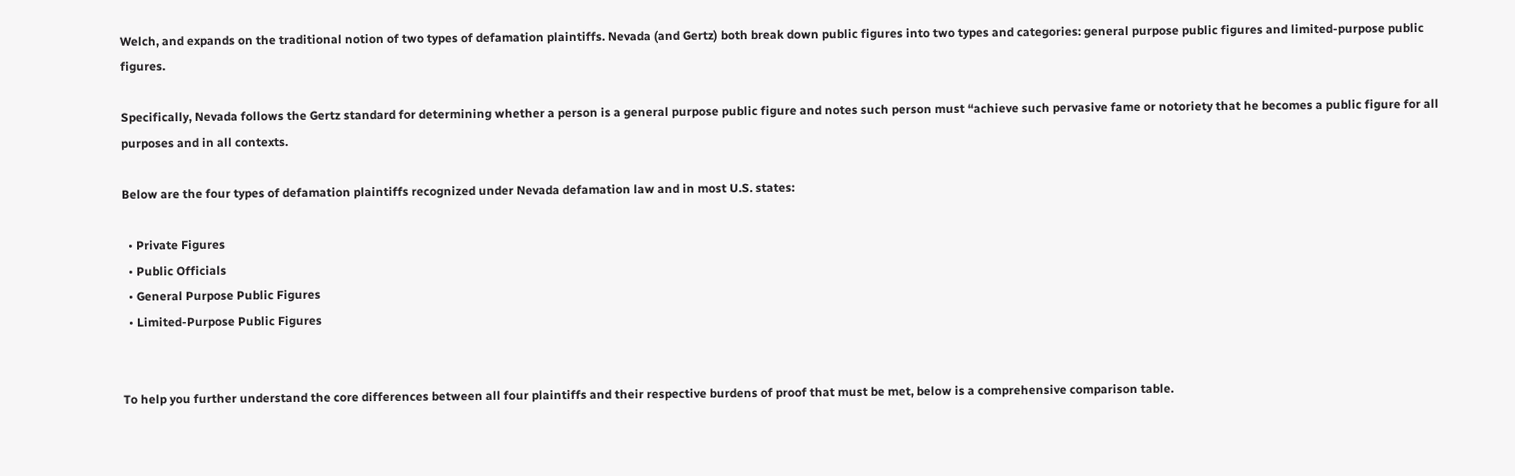Welch, and expands on the traditional notion of two types of defamation plaintiffs. Nevada (and Gertz) both break down public figures into two types and categories: general purpose public figures and limited-purpose public figures.

Specifically, Nevada follows the Gertz standard for determining whether a person is a general purpose public figure and notes such person must “achieve such pervasive fame or notoriety that he becomes a public figure for all purposes and in all contexts.

Below are the four types of defamation plaintiffs recognized under Nevada defamation law and in most U.S. states:

  • Private Figures
  • Public Officials
  • General Purpose Public Figures
  • Limited-Purpose Public Figures


To help you further understand the core differences between all four plaintiffs and their respective burdens of proof that must be met, below is a comprehensive comparison table.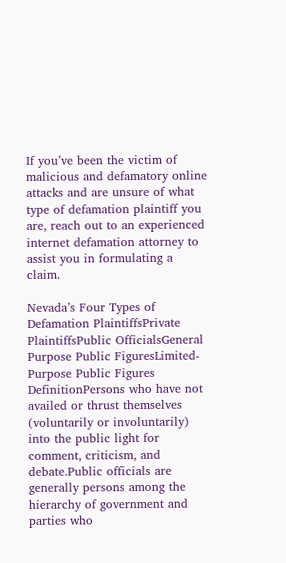If you’ve been the victim of malicious and defamatory online attacks and are unsure of what type of defamation plaintiff you are, reach out to an experienced internet defamation attorney to assist you in formulating a claim.

Nevada’s Four Types of Defamation PlaintiffsPrivate PlaintiffsPublic OfficialsGeneral Purpose Public FiguresLimited-Purpose Public Figures
DefinitionPersons who have not availed or thrust themselves (voluntarily or involuntarily) into the public light for comment, criticism, and debate.Public officials are generally persons among the hierarchy of government and parties who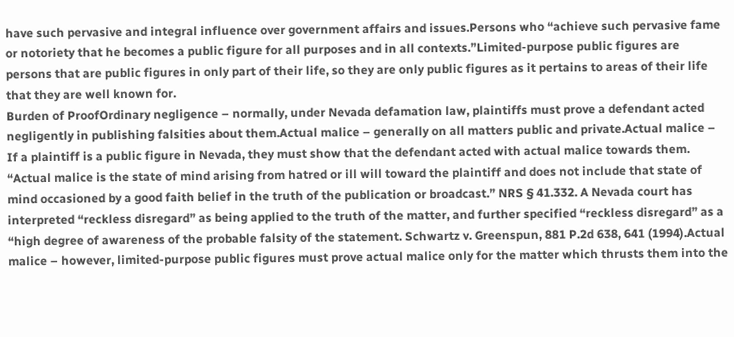have such pervasive and integral influence over government affairs and issues.Persons who “achieve such pervasive fame or notoriety that he becomes a public figure for all purposes and in all contexts.”Limited-purpose public figures are persons that are public figures in only part of their life, so they are only public figures as it pertains to areas of their life that they are well known for.
Burden of ProofOrdinary negligence – normally, under Nevada defamation law, plaintiffs must prove a defendant acted negligently in publishing falsities about them.Actual malice – generally on all matters public and private.Actual malice – If a plaintiff is a public figure in Nevada, they must show that the defendant acted with actual malice towards them. “Actual malice is the state of mind arising from hatred or ill will toward the plaintiff and does not include that state of mind occasioned by a good faith belief in the truth of the publication or broadcast.” NRS § 41.332. A Nevada court has interpreted “reckless disregard” as being applied to the truth of the matter, and further specified “reckless disregard” as a “high degree of awareness of the probable falsity of the statement. Schwartz v. Greenspun, 881 P.2d 638, 641 (1994).Actual malice – however, limited-purpose public figures must prove actual malice only for the matter which thrusts them into the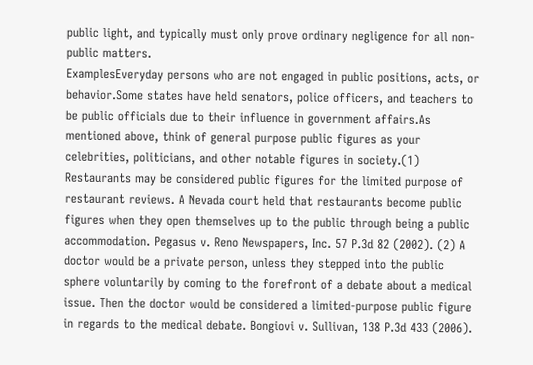public light, and typically must only prove ordinary negligence for all non-public matters.
ExamplesEveryday persons who are not engaged in public positions, acts, or behavior.Some states have held senators, police officers, and teachers to be public officials due to their influence in government affairs.As mentioned above, think of general purpose public figures as your celebrities, politicians, and other notable figures in society.(1) Restaurants may be considered public figures for the limited purpose of restaurant reviews. A Nevada court held that restaurants become public figures when they open themselves up to the public through being a public accommodation. Pegasus v. Reno Newspapers, Inc. 57 P.3d 82 (2002). (2) A doctor would be a private person, unless they stepped into the public sphere voluntarily by coming to the forefront of a debate about a medical issue. Then the doctor would be considered a limited-purpose public figure in regards to the medical debate. Bongiovi v. Sullivan, 138 P.3d 433 (2006).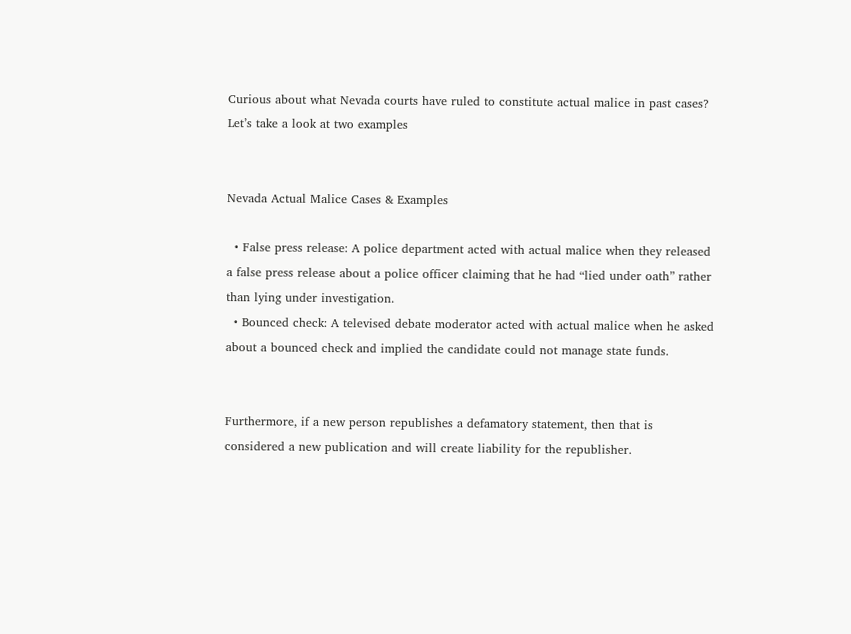Curious about what Nevada courts have ruled to constitute actual malice in past cases? Let’s take a look at two examples


Nevada Actual Malice Cases & Examples

  • False press release: A police department acted with actual malice when they released a false press release about a police officer claiming that he had “lied under oath” rather than lying under investigation.
  • Bounced check: A televised debate moderator acted with actual malice when he asked about a bounced check and implied the candidate could not manage state funds.


Furthermore, if a new person republishes a defamatory statement, then that is considered a new publication and will create liability for the republisher.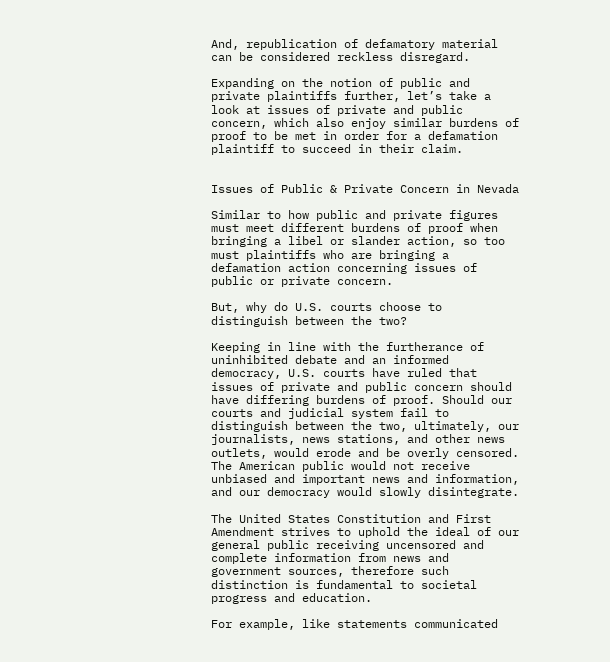And, republication of defamatory material can be considered reckless disregard.

Expanding on the notion of public and private plaintiffs further, let’s take a look at issues of private and public concern, which also enjoy similar burdens of proof to be met in order for a defamation plaintiff to succeed in their claim.


Issues of Public & Private Concern in Nevada

Similar to how public and private figures must meet different burdens of proof when bringing a libel or slander action, so too must plaintiffs who are bringing a defamation action concerning issues of public or private concern.

But, why do U.S. courts choose to distinguish between the two?

Keeping in line with the furtherance of uninhibited debate and an informed democracy, U.S. courts have ruled that issues of private and public concern should have differing burdens of proof. Should our courts and judicial system fail to distinguish between the two, ultimately, our journalists, news stations, and other news outlets, would erode and be overly censored. The American public would not receive unbiased and important news and information, and our democracy would slowly disintegrate.

The United States Constitution and First Amendment strives to uphold the ideal of our general public receiving uncensored and complete information from news and government sources, therefore such distinction is fundamental to societal progress and education.

For example, like statements communicated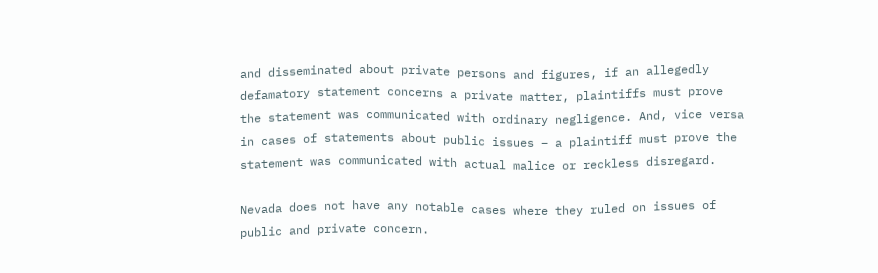and disseminated about private persons and figures, if an allegedly defamatory statement concerns a private matter, plaintiffs must prove the statement was communicated with ordinary negligence. And, vice versa in cases of statements about public issues – a plaintiff must prove the statement was communicated with actual malice or reckless disregard.

Nevada does not have any notable cases where they ruled on issues of public and private concern.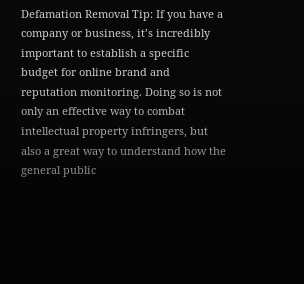Defamation Removal Tip: If you have a company or business, it’s incredibly important to establish a specific budget for online brand and reputation monitoring. Doing so is not only an effective way to combat intellectual property infringers, but also a great way to understand how the general public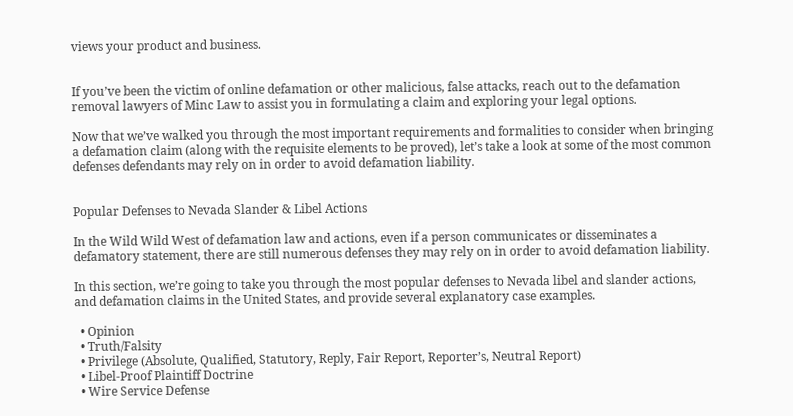views your product and business.


If you’ve been the victim of online defamation or other malicious, false attacks, reach out to the defamation removal lawyers of Minc Law to assist you in formulating a claim and exploring your legal options.

Now that we’ve walked you through the most important requirements and formalities to consider when bringing a defamation claim (along with the requisite elements to be proved), let’s take a look at some of the most common defenses defendants may rely on in order to avoid defamation liability.


Popular Defenses to Nevada Slander & Libel Actions

In the Wild Wild West of defamation law and actions, even if a person communicates or disseminates a defamatory statement, there are still numerous defenses they may rely on in order to avoid defamation liability.

In this section, we’re going to take you through the most popular defenses to Nevada libel and slander actions, and defamation claims in the United States, and provide several explanatory case examples.

  • Opinion
  • Truth/Falsity
  • Privilege (Absolute, Qualified, Statutory, Reply, Fair Report, Reporter’s, Neutral Report)
  • Libel-Proof Plaintiff Doctrine
  • Wire Service Defense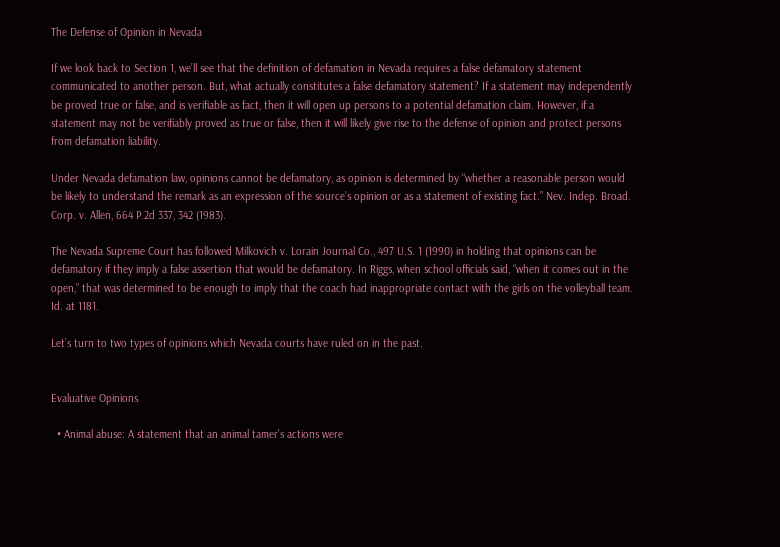The Defense of Opinion in Nevada

If we look back to Section 1, we’ll see that the definition of defamation in Nevada requires a false defamatory statement communicated to another person. But, what actually constitutes a false defamatory statement? If a statement may independently be proved true or false, and is verifiable as fact, then it will open up persons to a potential defamation claim. However, if a statement may not be verifiably proved as true or false, then it will likely give rise to the defense of opinion and protect persons from defamation liability.

Under Nevada defamation law, opinions cannot be defamatory, as opinion is determined by “whether a reasonable person would be likely to understand the remark as an expression of the source’s opinion or as a statement of existing fact.” Nev. Indep. Broad. Corp. v. Allen, 664 P.2d 337, 342 (1983).

The Nevada Supreme Court has followed Milkovich v. Lorain Journal Co., 497 U.S. 1 (1990) in holding that opinions can be defamatory if they imply a false assertion that would be defamatory. In Riggs, when school officials said, “when it comes out in the open,” that was determined to be enough to imply that the coach had inappropriate contact with the girls on the volleyball team. Id. at 1181.

Let’s turn to two types of opinions which Nevada courts have ruled on in the past.


Evaluative Opinions

  • Animal abuse: A statement that an animal tamer’s actions were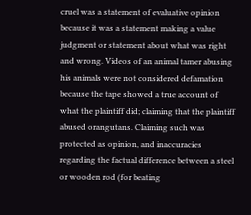cruel was a statement of evaluative opinion because it was a statement making a value judgment or statement about what was right and wrong. Videos of an animal tamer abusing his animals were not considered defamation because the tape showed a true account of what the plaintiff did; claiming that the plaintiff abused orangutans. Claiming such was protected as opinion, and inaccuracies regarding the factual difference between a steel or wooden rod (for beating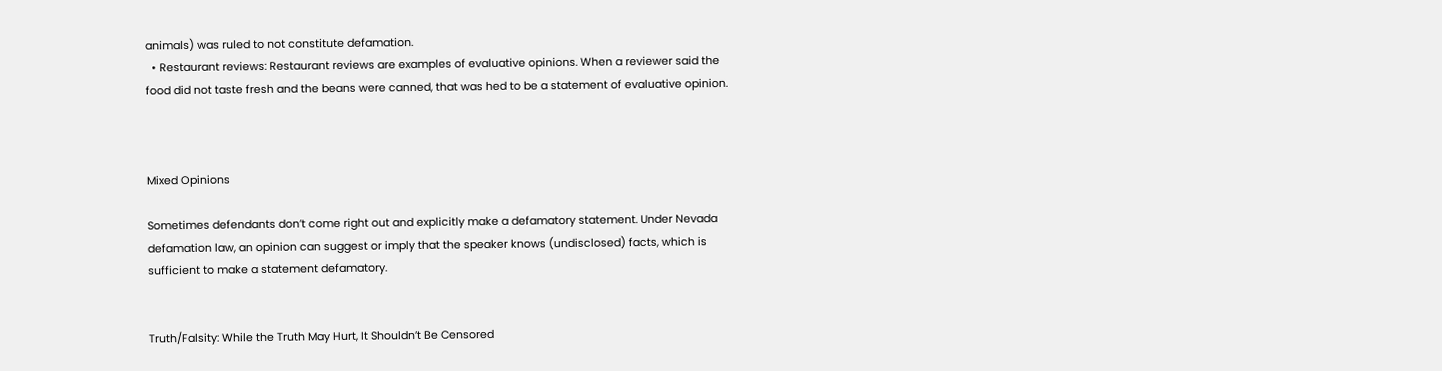animals) was ruled to not constitute defamation.
  • Restaurant reviews: Restaurant reviews are examples of evaluative opinions. When a reviewer said the food did not taste fresh and the beans were canned, that was hed to be a statement of evaluative opinion.



Mixed Opinions

Sometimes defendants don’t come right out and explicitly make a defamatory statement. Under Nevada defamation law, an opinion can suggest or imply that the speaker knows (undisclosed) facts, which is sufficient to make a statement defamatory.


Truth/Falsity: While the Truth May Hurt, It Shouldn’t Be Censored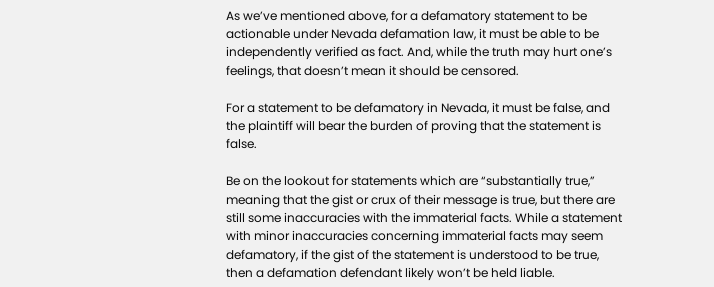As we’ve mentioned above, for a defamatory statement to be actionable under Nevada defamation law, it must be able to be independently verified as fact. And, while the truth may hurt one’s feelings, that doesn’t mean it should be censored.

For a statement to be defamatory in Nevada, it must be false, and the plaintiff will bear the burden of proving that the statement is false.

Be on the lookout for statements which are “substantially true,” meaning that the gist or crux of their message is true, but there are still some inaccuracies with the immaterial facts. While a statement with minor inaccuracies concerning immaterial facts may seem defamatory, if the gist of the statement is understood to be true, then a defamation defendant likely won’t be held liable.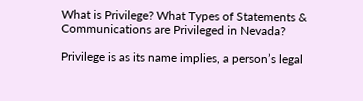What is Privilege? What Types of Statements & Communications are Privileged in Nevada?

Privilege is as its name implies, a person’s legal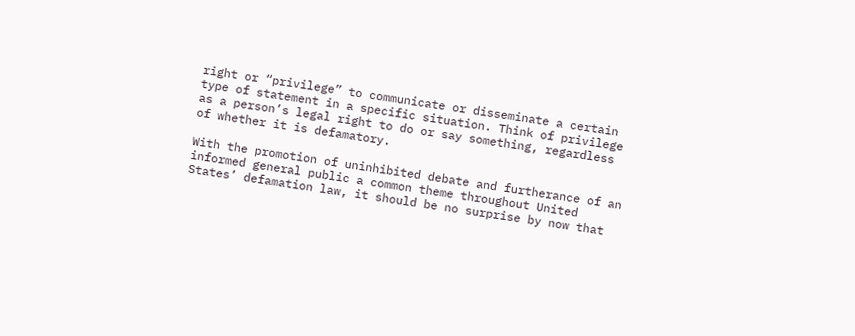right or “privilege” to communicate or disseminate a certain type of statement in a specific situation. Think of privilege as a person’s legal right to do or say something, regardless of whether it is defamatory.

With the promotion of uninhibited debate and furtherance of an informed general public a common theme throughout United States’ defamation law, it should be no surprise by now that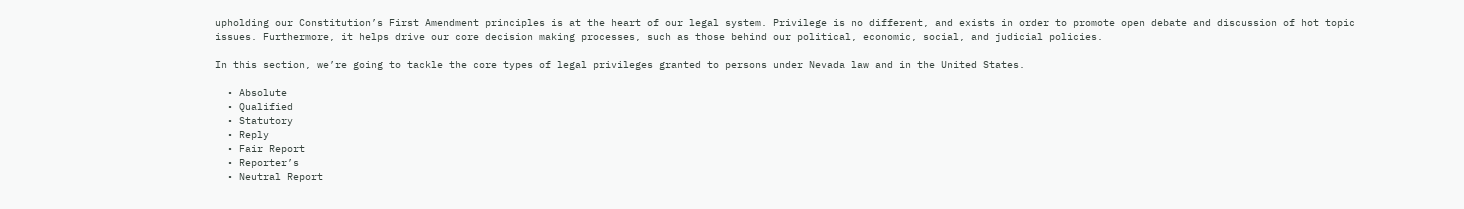upholding our Constitution’s First Amendment principles is at the heart of our legal system. Privilege is no different, and exists in order to promote open debate and discussion of hot topic issues. Furthermore, it helps drive our core decision making processes, such as those behind our political, economic, social, and judicial policies.

In this section, we’re going to tackle the core types of legal privileges granted to persons under Nevada law and in the United States.

  • Absolute
  • Qualified
  • Statutory
  • Reply
  • Fair Report
  • Reporter’s
  • Neutral Report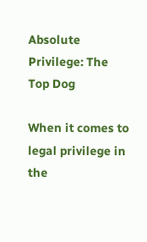Absolute Privilege: The Top Dog

When it comes to legal privilege in the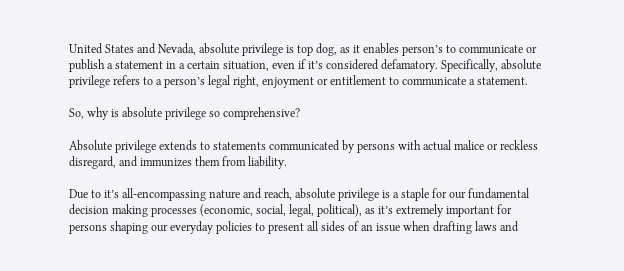United States and Nevada, absolute privilege is top dog, as it enables person’s to communicate or publish a statement in a certain situation, even if it’s considered defamatory. Specifically, absolute privilege refers to a person’s legal right, enjoyment or entitlement to communicate a statement.

So, why is absolute privilege so comprehensive?

Absolute privilege extends to statements communicated by persons with actual malice or reckless disregard, and immunizes them from liability.

Due to it’s all-encompassing nature and reach, absolute privilege is a staple for our fundamental decision making processes (economic, social, legal, political), as it’s extremely important for persons shaping our everyday policies to present all sides of an issue when drafting laws and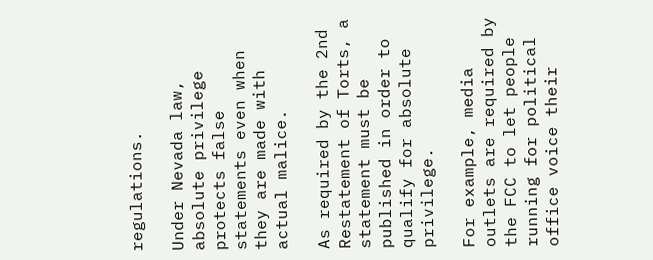regulations.

Under Nevada law, absolute privilege protects false statements even when they are made with actual malice.

As required by the 2nd Restatement of Torts, a statement must be published in order to qualify for absolute privilege.

For example, media outlets are required by the FCC to let people running for political office voice their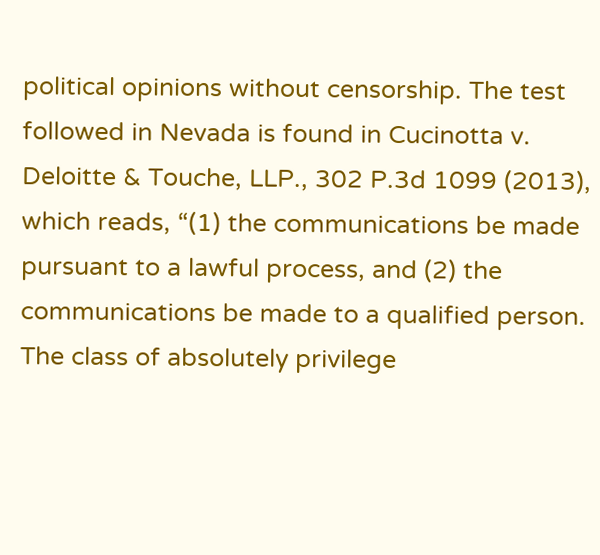political opinions without censorship. The test followed in Nevada is found in Cucinotta v. Deloitte & Touche, LLP., 302 P.3d 1099 (2013), which reads, “(1) the communications be made pursuant to a lawful process, and (2) the communications be made to a qualified person. The class of absolutely privilege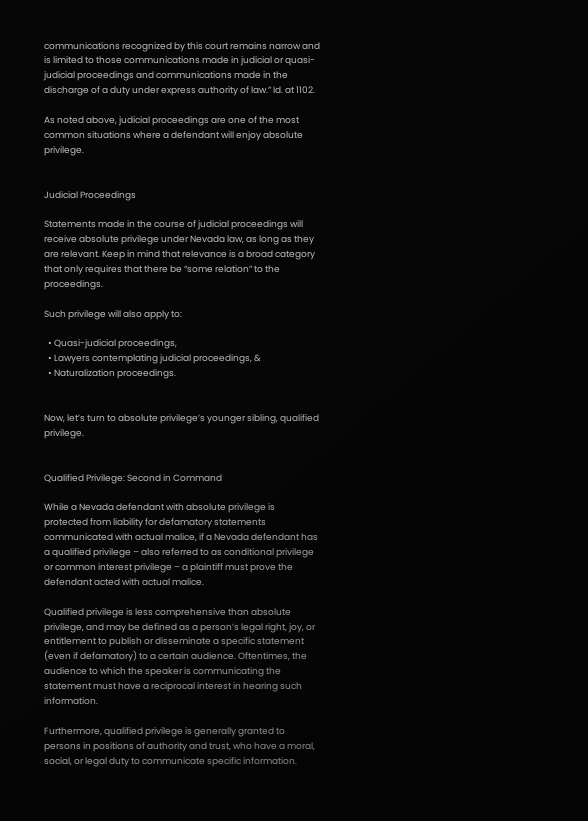communications recognized by this court remains narrow and is limited to those communications made in judicial or quasi-judicial proceedings and communications made in the discharge of a duty under express authority of law.” Id. at 1102.

As noted above, judicial proceedings are one of the most common situations where a defendant will enjoy absolute privilege.


Judicial Proceedings

Statements made in the course of judicial proceedings will receive absolute privilege under Nevada law, as long as they are relevant. Keep in mind that relevance is a broad category that only requires that there be “some relation” to the proceedings.

Such privilege will also apply to:

  • Quasi-judicial proceedings,
  • Lawyers contemplating judicial proceedings, &
  • Naturalization proceedings.


Now, let’s turn to absolute privilege’s younger sibling, qualified privilege.


Qualified Privilege: Second in Command

While a Nevada defendant with absolute privilege is protected from liability for defamatory statements communicated with actual malice, if a Nevada defendant has a qualified privilege – also referred to as conditional privilege or common interest privilege – a plaintiff must prove the defendant acted with actual malice.

Qualified privilege is less comprehensive than absolute privilege, and may be defined as a person’s legal right, joy, or entitlement to publish or disseminate a specific statement (even if defamatory) to a certain audience. Oftentimes, the audience to which the speaker is communicating the statement must have a reciprocal interest in hearing such information.

Furthermore, qualified privilege is generally granted to persons in positions of authority and trust, who have a moral, social, or legal duty to communicate specific information.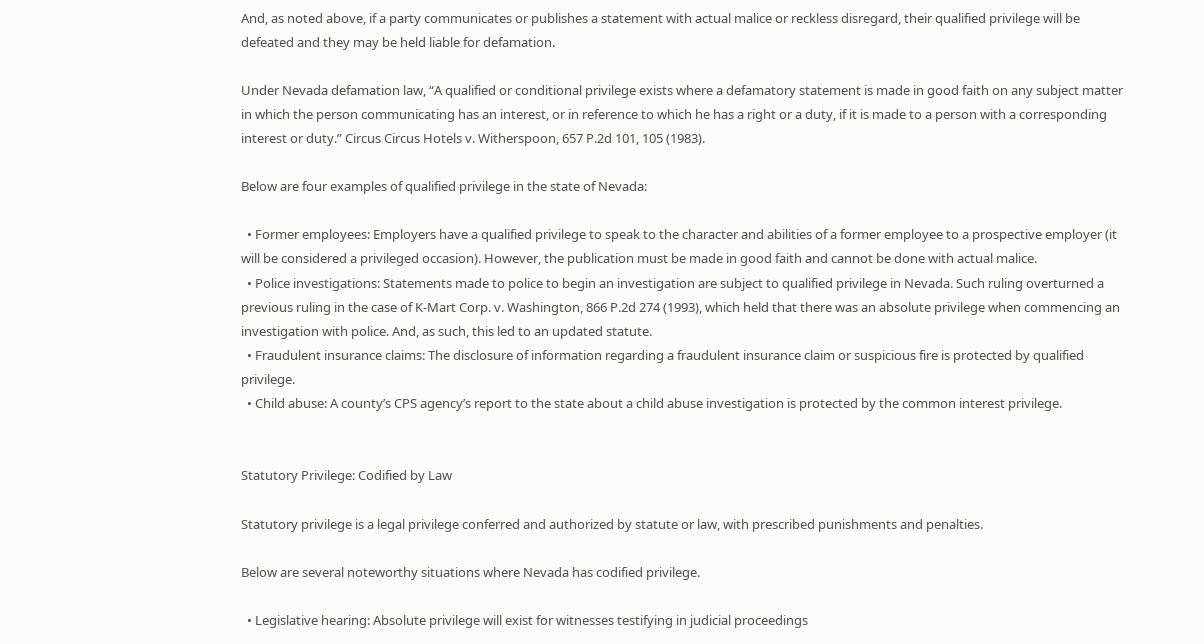And, as noted above, if a party communicates or publishes a statement with actual malice or reckless disregard, their qualified privilege will be defeated and they may be held liable for defamation.

Under Nevada defamation law, “A qualified or conditional privilege exists where a defamatory statement is made in good faith on any subject matter in which the person communicating has an interest, or in reference to which he has a right or a duty, if it is made to a person with a corresponding interest or duty.” Circus Circus Hotels v. Witherspoon, 657 P.2d 101, 105 (1983).

Below are four examples of qualified privilege in the state of Nevada:

  • Former employees: Employers have a qualified privilege to speak to the character and abilities of a former employee to a prospective employer (it will be considered a privileged occasion). However, the publication must be made in good faith and cannot be done with actual malice.
  • Police investigations: Statements made to police to begin an investigation are subject to qualified privilege in Nevada. Such ruling overturned a previous ruling in the case of K-Mart Corp. v. Washington, 866 P.2d 274 (1993), which held that there was an absolute privilege when commencing an investigation with police. And, as such, this led to an updated statute.
  • Fraudulent insurance claims: The disclosure of information regarding a fraudulent insurance claim or suspicious fire is protected by qualified privilege.
  • Child abuse: A county’s CPS agency’s report to the state about a child abuse investigation is protected by the common interest privilege.


Statutory Privilege: Codified by Law

Statutory privilege is a legal privilege conferred and authorized by statute or law, with prescribed punishments and penalties.

Below are several noteworthy situations where Nevada has codified privilege.

  • Legislative hearing: Absolute privilege will exist for witnesses testifying in judicial proceedings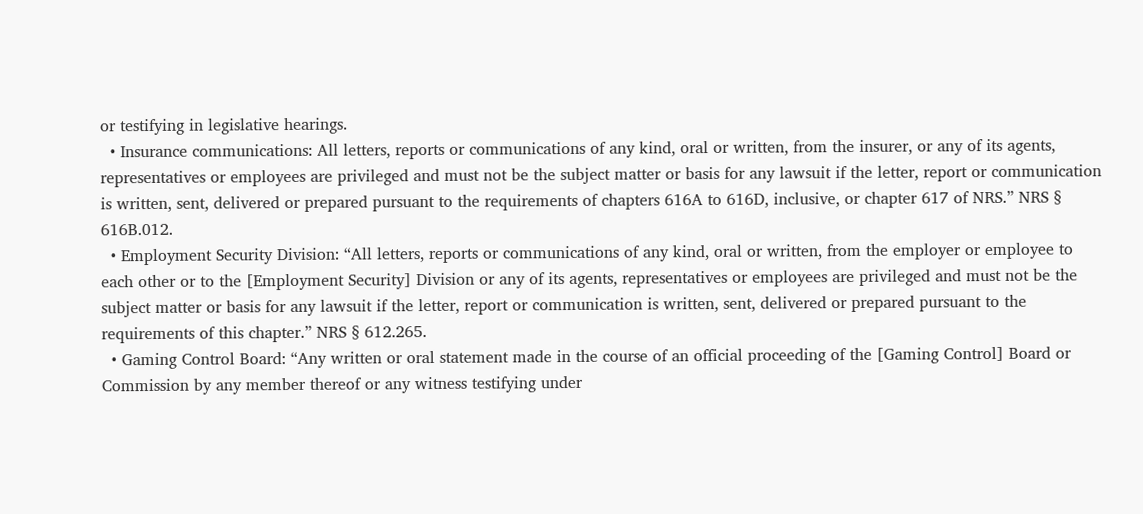or testifying in legislative hearings.
  • Insurance communications: All letters, reports or communications of any kind, oral or written, from the insurer, or any of its agents, representatives or employees are privileged and must not be the subject matter or basis for any lawsuit if the letter, report or communication is written, sent, delivered or prepared pursuant to the requirements of chapters 616A to 616D, inclusive, or chapter 617 of NRS.” NRS § 616B.012.
  • Employment Security Division: “All letters, reports or communications of any kind, oral or written, from the employer or employee to each other or to the [Employment Security] Division or any of its agents, representatives or employees are privileged and must not be the subject matter or basis for any lawsuit if the letter, report or communication is written, sent, delivered or prepared pursuant to the requirements of this chapter.” NRS § 612.265.
  • Gaming Control Board: “Any written or oral statement made in the course of an official proceeding of the [Gaming Control] Board or Commission by any member thereof or any witness testifying under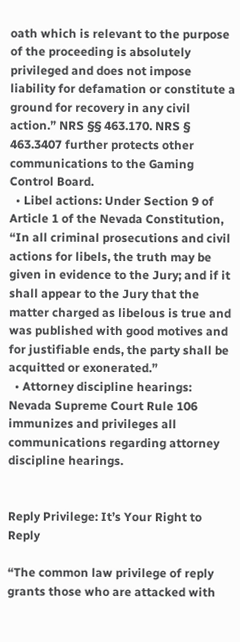oath which is relevant to the purpose of the proceeding is absolutely privileged and does not impose liability for defamation or constitute a ground for recovery in any civil action.” NRS §§ 463.170. NRS § 463.3407 further protects other communications to the Gaming Control Board.
  • Libel actions: Under Section 9 of Article 1 of the Nevada Constitution, “In all criminal prosecutions and civil actions for libels, the truth may be given in evidence to the Jury; and if it shall appear to the Jury that the matter charged as libelous is true and was published with good motives and for justifiable ends, the party shall be acquitted or exonerated.”
  • Attorney discipline hearings: Nevada Supreme Court Rule 106 immunizes and privileges all communications regarding attorney discipline hearings.


Reply Privilege: It’s Your Right to Reply

“The common law privilege of reply grants those who are attacked with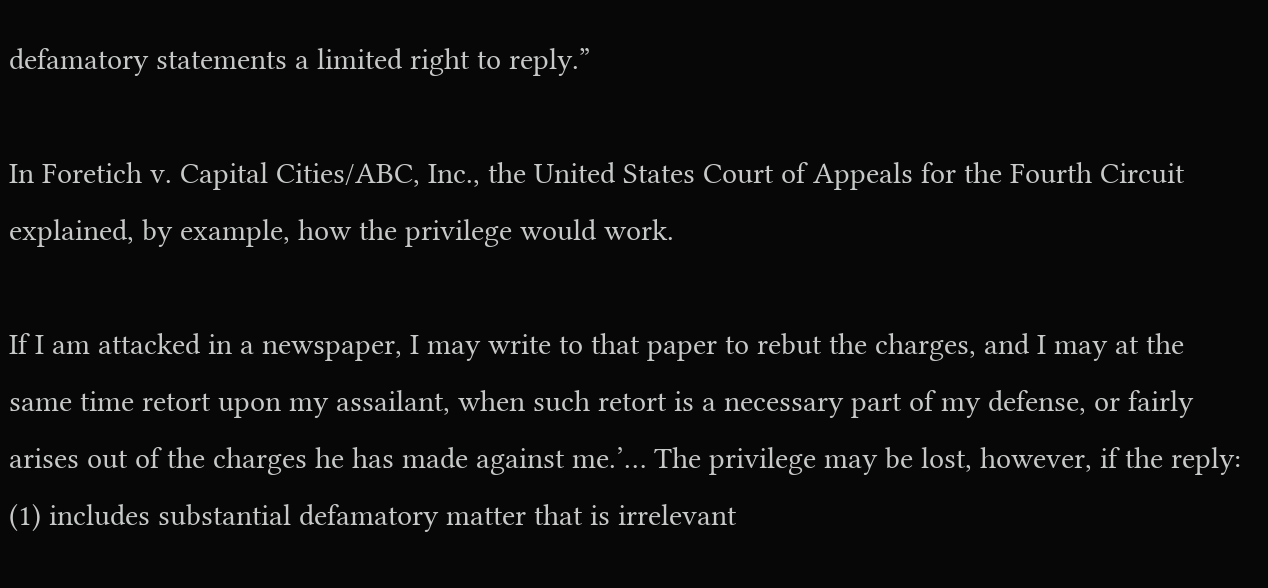defamatory statements a limited right to reply.”

In Foretich v. Capital Cities/ABC, Inc., the United States Court of Appeals for the Fourth Circuit explained, by example, how the privilege would work.

If I am attacked in a newspaper, I may write to that paper to rebut the charges, and I may at the same time retort upon my assailant, when such retort is a necessary part of my defense, or fairly arises out of the charges he has made against me.’… The privilege may be lost, however, if the reply: (1) includes substantial defamatory matter that is irrelevant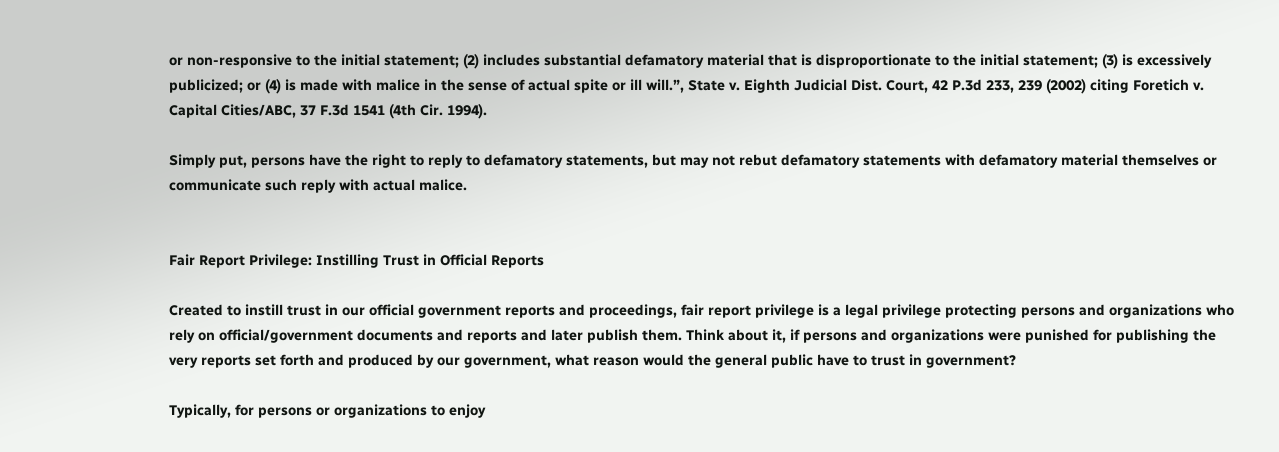or non-responsive to the initial statement; (2) includes substantial defamatory material that is disproportionate to the initial statement; (3) is excessively publicized; or (4) is made with malice in the sense of actual spite or ill will.”, State v. Eighth Judicial Dist. Court, 42 P.3d 233, 239 (2002) citing Foretich v. Capital Cities/ABC, 37 F.3d 1541 (4th Cir. 1994).

Simply put, persons have the right to reply to defamatory statements, but may not rebut defamatory statements with defamatory material themselves or communicate such reply with actual malice.


Fair Report Privilege: Instilling Trust in Official Reports

Created to instill trust in our official government reports and proceedings, fair report privilege is a legal privilege protecting persons and organizations who rely on official/government documents and reports and later publish them. Think about it, if persons and organizations were punished for publishing the very reports set forth and produced by our government, what reason would the general public have to trust in government?

Typically, for persons or organizations to enjoy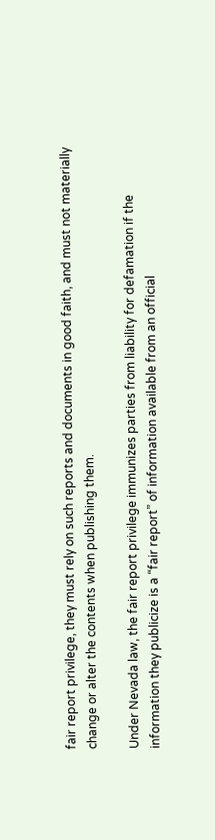fair report privilege, they must rely on such reports and documents in good faith, and must not materially change or alter the contents when publishing them.

Under Nevada law, the fair report privilege immunizes parties from liability for defamation if the information they publicize is a “fair report” of information available from an official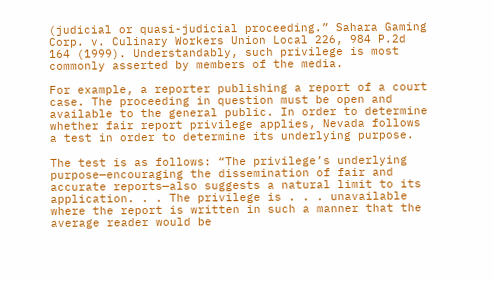(judicial or quasi-judicial proceeding.” Sahara Gaming Corp. v. Culinary Workers Union Local 226, 984 P.2d 164 (1999). Understandably, such privilege is most commonly asserted by members of the media.

For example, a reporter publishing a report of a court case. The proceeding in question must be open and available to the general public. In order to determine whether fair report privilege applies, Nevada follows a test in order to determine its underlying purpose.

The test is as follows: “The privilege’s underlying purpose—encouraging the dissemination of fair and accurate reports—also suggests a natural limit to its application. . . The privilege is . . . unavailable where the report is written in such a manner that the average reader would be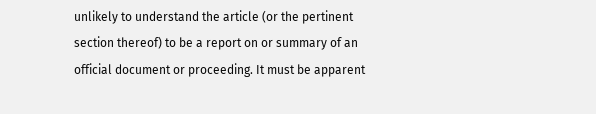unlikely to understand the article (or the pertinent section thereof) to be a report on or summary of an official document or proceeding. It must be apparent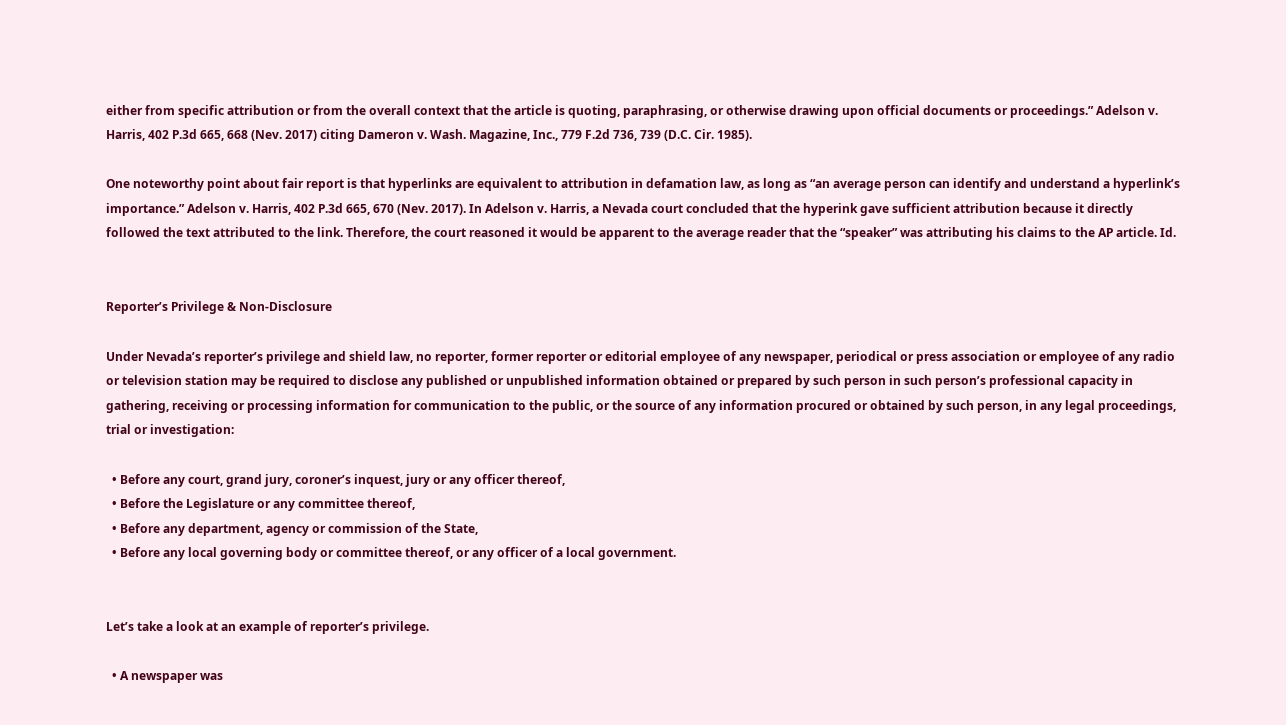either from specific attribution or from the overall context that the article is quoting, paraphrasing, or otherwise drawing upon official documents or proceedings.” Adelson v. Harris, 402 P.3d 665, 668 (Nev. 2017) citing Dameron v. Wash. Magazine, Inc., 779 F.2d 736, 739 (D.C. Cir. 1985).

One noteworthy point about fair report is that hyperlinks are equivalent to attribution in defamation law, as long as “an average person can identify and understand a hyperlink’s importance.” Adelson v. Harris, 402 P.3d 665, 670 (Nev. 2017). In Adelson v. Harris, a Nevada court concluded that the hyperink gave sufficient attribution because it directly followed the text attributed to the link. Therefore, the court reasoned it would be apparent to the average reader that the “speaker” was attributing his claims to the AP article. Id.


Reporter’s Privilege & Non-Disclosure

Under Nevada’s reporter’s privilege and shield law, no reporter, former reporter or editorial employee of any newspaper, periodical or press association or employee of any radio or television station may be required to disclose any published or unpublished information obtained or prepared by such person in such person’s professional capacity in gathering, receiving or processing information for communication to the public, or the source of any information procured or obtained by such person, in any legal proceedings, trial or investigation:

  • Before any court, grand jury, coroner’s inquest, jury or any officer thereof,
  • Before the Legislature or any committee thereof,
  • Before any department, agency or commission of the State,
  • Before any local governing body or committee thereof, or any officer of a local government.


Let’s take a look at an example of reporter’s privilege.

  • A newspaper was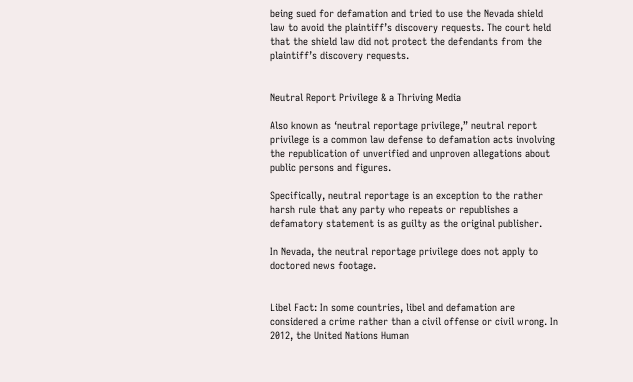being sued for defamation and tried to use the Nevada shield law to avoid the plaintiff’s discovery requests. The court held that the shield law did not protect the defendants from the plaintiff’s discovery requests.


Neutral Report Privilege & a Thriving Media

Also known as ‘neutral reportage privilege,” neutral report privilege is a common law defense to defamation acts involving the republication of unverified and unproven allegations about public persons and figures.

Specifically, neutral reportage is an exception to the rather harsh rule that any party who repeats or republishes a defamatory statement is as guilty as the original publisher.

In Nevada, the neutral reportage privilege does not apply to doctored news footage.


Libel Fact: In some countries, libel and defamation are considered a crime rather than a civil offense or civil wrong. In 2012, the United Nations Human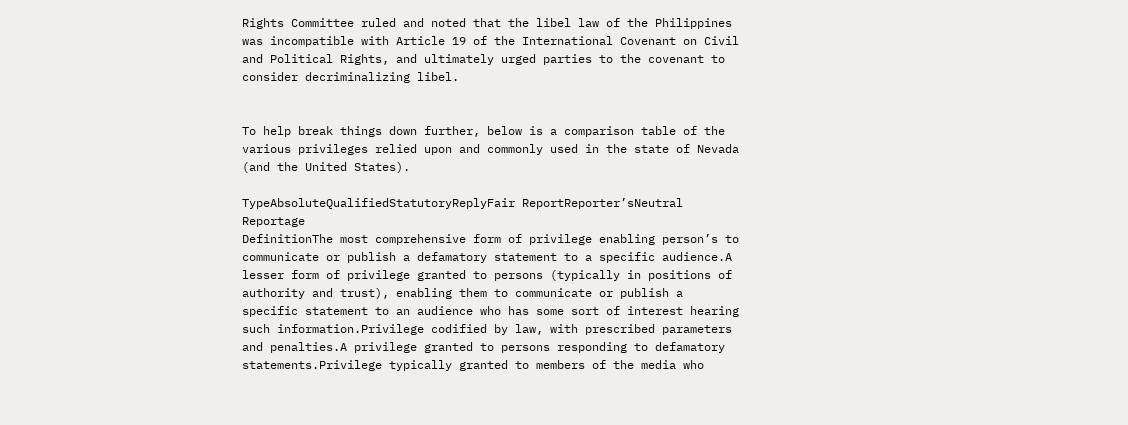Rights Committee ruled and noted that the libel law of the Philippines was incompatible with Article 19 of the International Covenant on Civil and Political Rights, and ultimately urged parties to the covenant to consider decriminalizing libel.


To help break things down further, below is a comparison table of the various privileges relied upon and commonly used in the state of Nevada (and the United States).

TypeAbsoluteQualifiedStatutoryReplyFair ReportReporter’sNeutral Reportage
DefinitionThe most comprehensive form of privilege enabling person’s to communicate or publish a defamatory statement to a specific audience.A lesser form of privilege granted to persons (typically in positions of authority and trust), enabling them to communicate or publish a specific statement to an audience who has some sort of interest hearing such information.Privilege codified by law, with prescribed parameters and penalties.A privilege granted to persons responding to defamatory statements.Privilege typically granted to members of the media who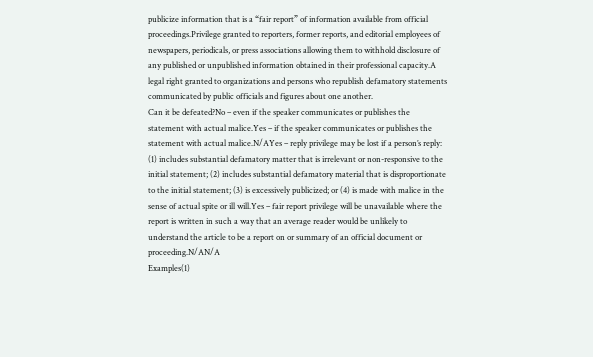publicize information that is a “fair report” of information available from official proceedings.Privilege granted to reporters, former reports, and editorial employees of newspapers, periodicals, or press associations allowing them to withhold disclosure of any published or unpublished information obtained in their professional capacity.A legal right granted to organizations and persons who republish defamatory statements communicated by public officials and figures about one another.
Can it be defeated?No – even if the speaker communicates or publishes the statement with actual malice.Yes – if the speaker communicates or publishes the statement with actual malice.N/AYes – reply privilege may be lost if a person’s reply: (1) includes substantial defamatory matter that is irrelevant or non-responsive to the initial statement; (2) includes substantial defamatory material that is disproportionate to the initial statement; (3) is excessively publicized; or (4) is made with malice in the sense of actual spite or ill will.Yes – fair report privilege will be unavailable where the report is written in such a way that an average reader would be unlikely to understand the article to be a report on or summary of an official document or proceeding.N/AN/A
Examples(1)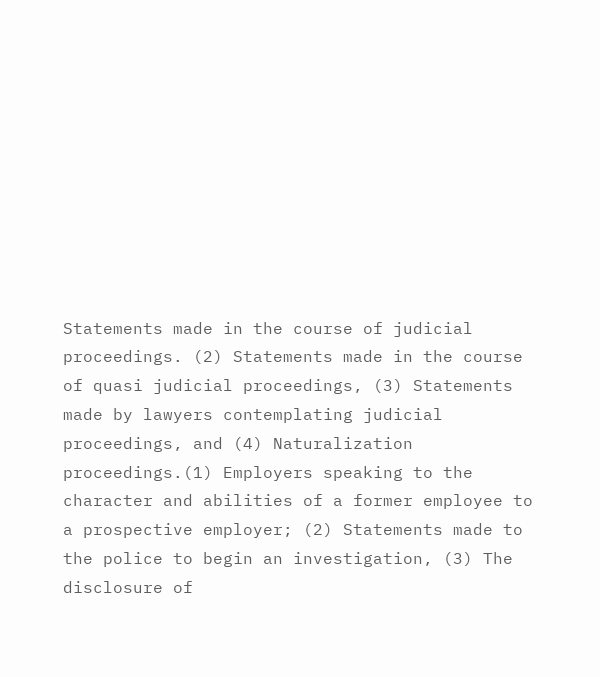Statements made in the course of judicial proceedings. (2) Statements made in the course of quasi judicial proceedings, (3) Statements made by lawyers contemplating judicial proceedings, and (4) Naturalization proceedings.(1) Employers speaking to the character and abilities of a former employee to a prospective employer; (2) Statements made to the police to begin an investigation, (3) The disclosure of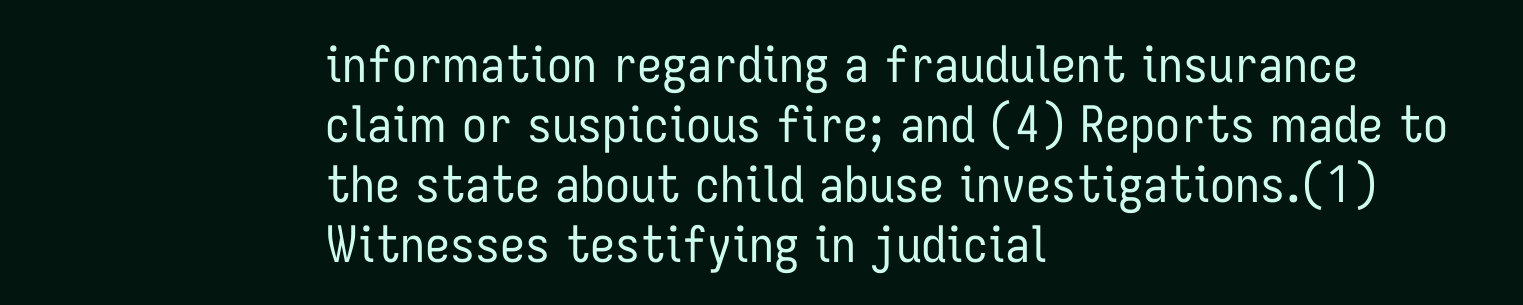information regarding a fraudulent insurance claim or suspicious fire; and (4) Reports made to the state about child abuse investigations.(1) Witnesses testifying in judicial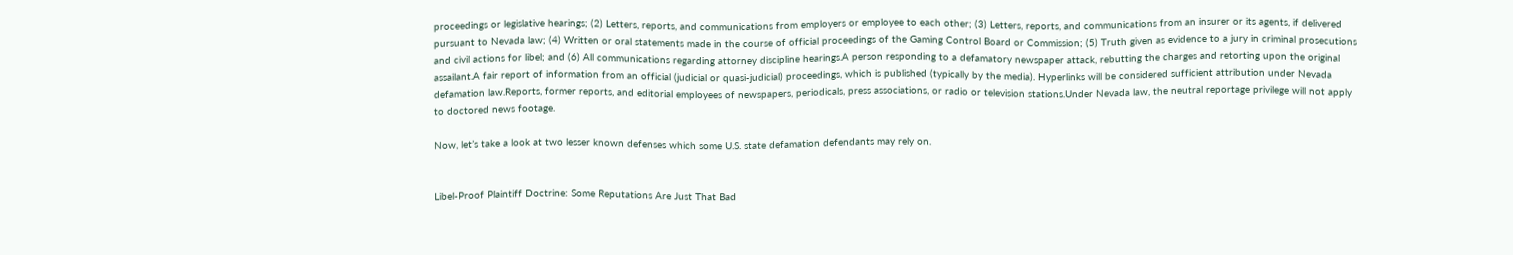proceedings or legislative hearings; (2) Letters, reports, and communications from employers or employee to each other; (3) Letters, reports, and communications from an insurer or its agents, if delivered pursuant to Nevada law; (4) Written or oral statements made in the course of official proceedings of the Gaming Control Board or Commission; (5) Truth given as evidence to a jury in criminal prosecutions and civil actions for libel; and (6) All communications regarding attorney discipline hearings.A person responding to a defamatory newspaper attack, rebutting the charges and retorting upon the original assailant.A fair report of information from an official (judicial or quasi-judicial) proceedings, which is published (typically by the media). Hyperlinks will be considered sufficient attribution under Nevada defamation law.Reports, former reports, and editorial employees of newspapers, periodicals, press associations, or radio or television stations.Under Nevada law, the neutral reportage privilege will not apply to doctored news footage.

Now, let’s take a look at two lesser known defenses which some U.S. state defamation defendants may rely on.


Libel-Proof Plaintiff Doctrine: Some Reputations Are Just That Bad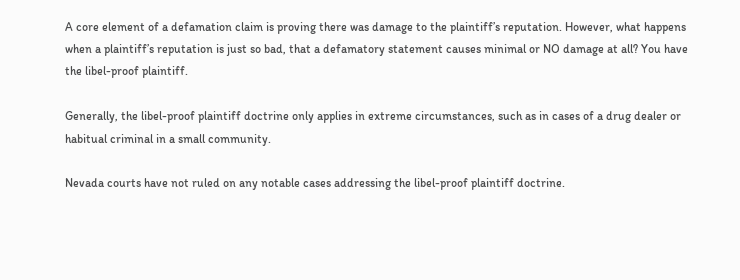A core element of a defamation claim is proving there was damage to the plaintiff’s reputation. However, what happens when a plaintiff’s reputation is just so bad, that a defamatory statement causes minimal or NO damage at all? You have the libel-proof plaintiff.

Generally, the libel-proof plaintiff doctrine only applies in extreme circumstances, such as in cases of a drug dealer or habitual criminal in a small community.

Nevada courts have not ruled on any notable cases addressing the libel-proof plaintiff doctrine.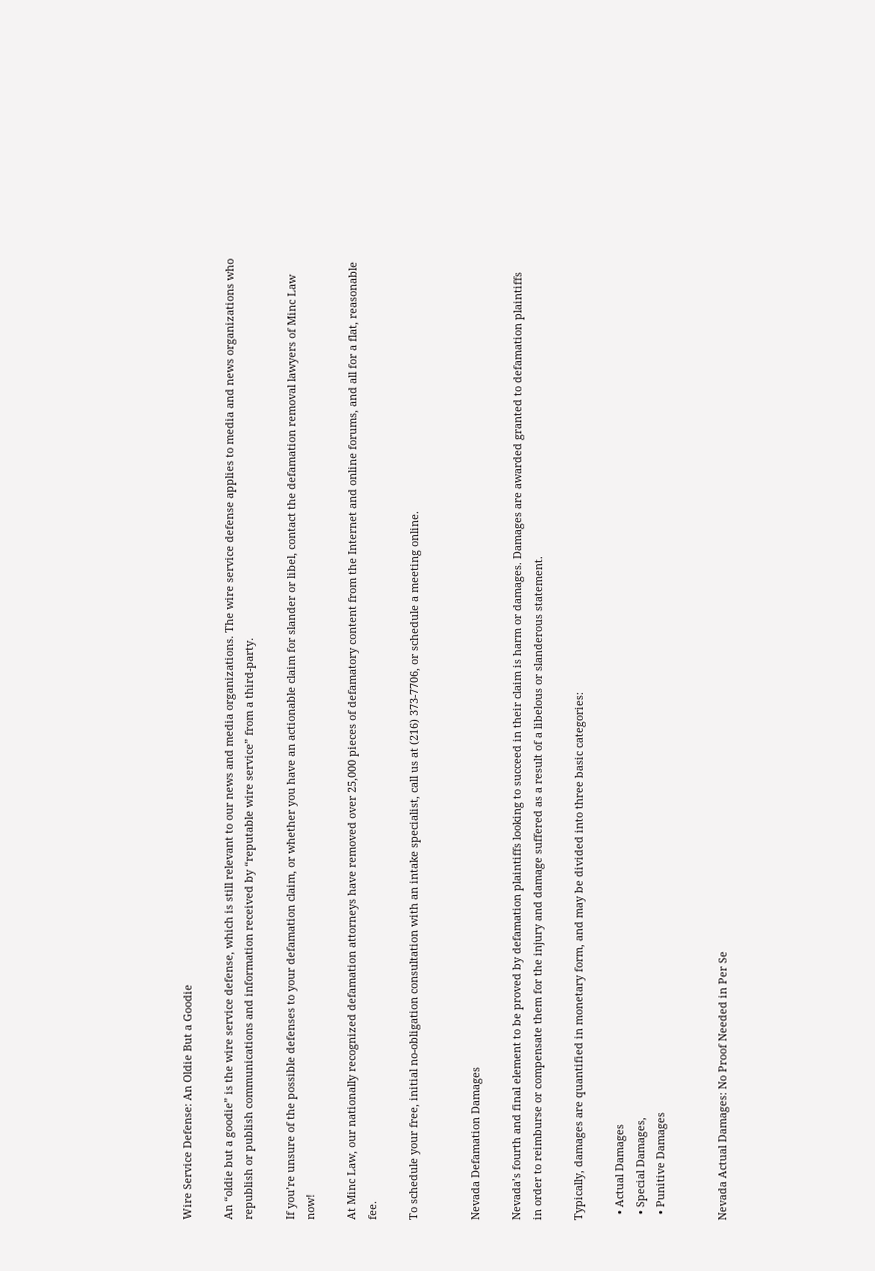Wire Service Defense: An Oldie But a Goodie

An “oldie but a goodie” is the wire service defense, which is still relevant to our news and media organizations. The wire service defense applies to media and news organizations who republish or publish communications and information received by “reputable wire service” from a third-party.

If you’re unsure of the possible defenses to your defamation claim, or whether you have an actionable claim for slander or libel, contact the defamation removal lawyers of Minc Law now!

At Minc Law, our nationally recognized defamation attorneys have removed over 25,000 pieces of defamatory content from the Internet and online forums, and all for a flat, reasonable fee.

To schedule your free, initial no-obligation consultation with an intake specialist, call us at (216) 373-7706, or schedule a meeting online.


Nevada Defamation Damages

Nevada’s fourth and final element to be proved by defamation plaintiffs looking to succeed in their claim is harm or damages. Damages are awarded granted to defamation plaintiffs in order to reimburse or compensate them for the injury and damage suffered as a result of a libelous or slanderous statement.

Typically, damages are quantified in monetary form, and may be divided into three basic categories:

  • Actual Damages
  • Special Damages,
  • Punitive Damages


Nevada Actual Damages: No Proof Needed in Per Se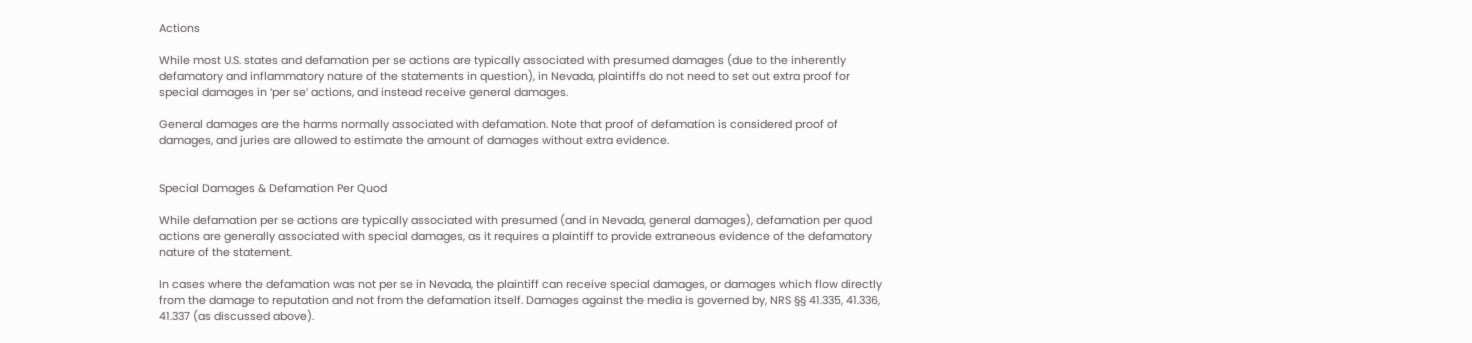Actions

While most U.S. states and defamation per se actions are typically associated with presumed damages (due to the inherently defamatory and inflammatory nature of the statements in question), in Nevada, plaintiffs do not need to set out extra proof for special damages in ‘per se’ actions, and instead receive general damages.

General damages are the harms normally associated with defamation. Note that proof of defamation is considered proof of damages, and juries are allowed to estimate the amount of damages without extra evidence.


Special Damages & Defamation Per Quod

While defamation per se actions are typically associated with presumed (and in Nevada, general damages), defamation per quod actions are generally associated with special damages, as it requires a plaintiff to provide extraneous evidence of the defamatory nature of the statement.

In cases where the defamation was not per se in Nevada, the plaintiff can receive special damages, or damages which flow directly from the damage to reputation and not from the defamation itself. Damages against the media is governed by, NRS §§ 41.335, 41.336, 41.337 (as discussed above).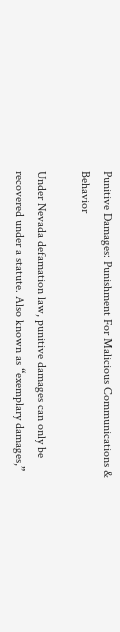Punitive Damages: Punishment For Malicious Communications & Behavior

Under Nevada defamation law, punitive damages can only be recovered under a statute. Also known as “exemplary damages,”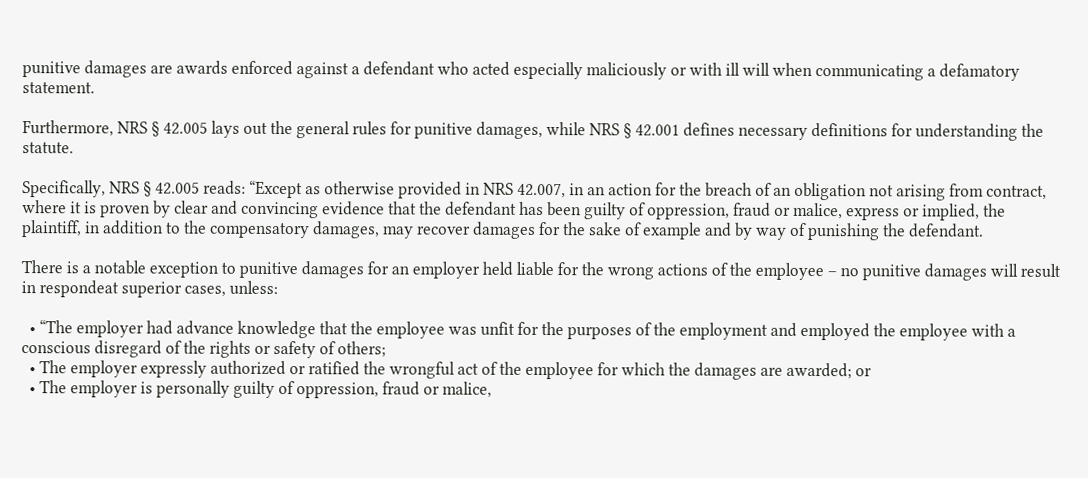punitive damages are awards enforced against a defendant who acted especially maliciously or with ill will when communicating a defamatory statement.

Furthermore, NRS § 42.005 lays out the general rules for punitive damages, while NRS § 42.001 defines necessary definitions for understanding the statute.

Specifically, NRS § 42.005 reads: “Except as otherwise provided in NRS 42.007, in an action for the breach of an obligation not arising from contract, where it is proven by clear and convincing evidence that the defendant has been guilty of oppression, fraud or malice, express or implied, the plaintiff, in addition to the compensatory damages, may recover damages for the sake of example and by way of punishing the defendant.

There is a notable exception to punitive damages for an employer held liable for the wrong actions of the employee – no punitive damages will result in respondeat superior cases, unless:

  • “The employer had advance knowledge that the employee was unfit for the purposes of the employment and employed the employee with a conscious disregard of the rights or safety of others;
  • The employer expressly authorized or ratified the wrongful act of the employee for which the damages are awarded; or
  • The employer is personally guilty of oppression, fraud or malice,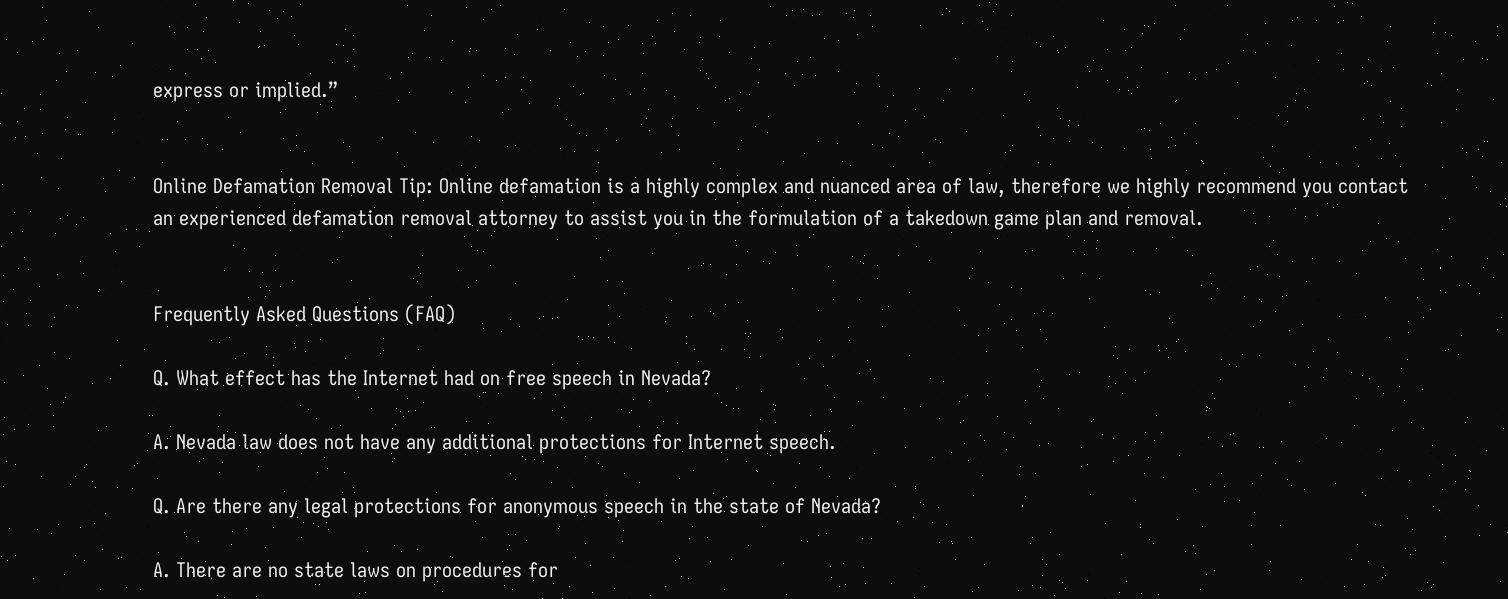express or implied.”


Online Defamation Removal Tip: Online defamation is a highly complex and nuanced area of law, therefore we highly recommend you contact an experienced defamation removal attorney to assist you in the formulation of a takedown game plan and removal.


Frequently Asked Questions (FAQ)

Q. What effect has the Internet had on free speech in Nevada?

A. Nevada law does not have any additional protections for Internet speech.

Q. Are there any legal protections for anonymous speech in the state of Nevada?

A. There are no state laws on procedures for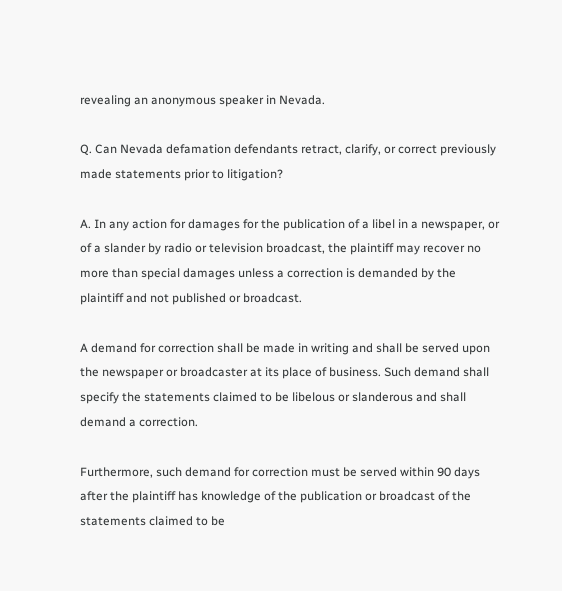revealing an anonymous speaker in Nevada.

Q. Can Nevada defamation defendants retract, clarify, or correct previously made statements prior to litigation?

A. In any action for damages for the publication of a libel in a newspaper, or of a slander by radio or television broadcast, the plaintiff may recover no more than special damages unless a correction is demanded by the plaintiff and not published or broadcast.

A demand for correction shall be made in writing and shall be served upon the newspaper or broadcaster at its place of business. Such demand shall specify the statements claimed to be libelous or slanderous and shall demand a correction.

Furthermore, such demand for correction must be served within 90 days after the plaintiff has knowledge of the publication or broadcast of the statements claimed to be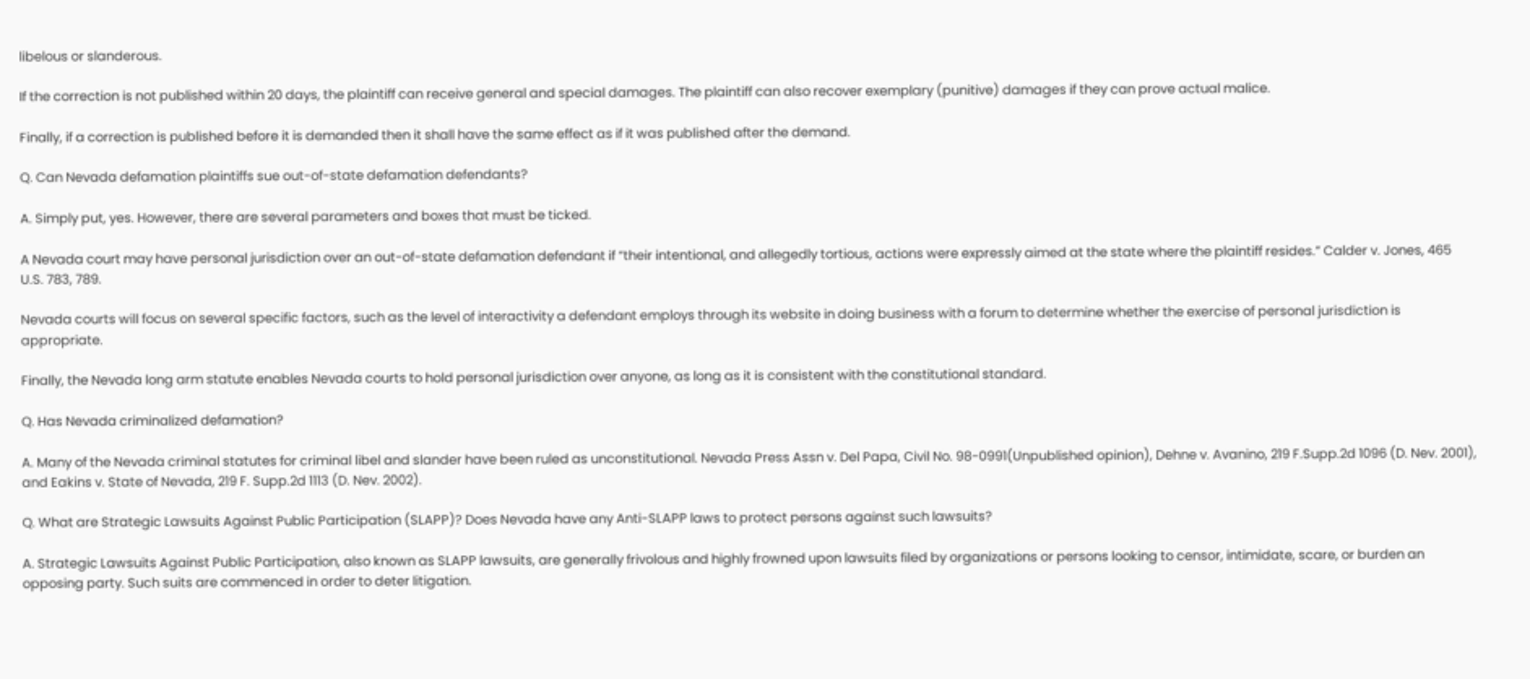libelous or slanderous.

If the correction is not published within 20 days, the plaintiff can receive general and special damages. The plaintiff can also recover exemplary (punitive) damages if they can prove actual malice.

Finally, if a correction is published before it is demanded then it shall have the same effect as if it was published after the demand.

Q. Can Nevada defamation plaintiffs sue out-of-state defamation defendants?

A. Simply put, yes. However, there are several parameters and boxes that must be ticked.

A Nevada court may have personal jurisdiction over an out-of-state defamation defendant if “their intentional, and allegedly tortious, actions were expressly aimed at the state where the plaintiff resides.” Calder v. Jones, 465 U.S. 783, 789.

Nevada courts will focus on several specific factors, such as the level of interactivity a defendant employs through its website in doing business with a forum to determine whether the exercise of personal jurisdiction is appropriate.

Finally, the Nevada long arm statute enables Nevada courts to hold personal jurisdiction over anyone, as long as it is consistent with the constitutional standard.

Q. Has Nevada criminalized defamation?

A. Many of the Nevada criminal statutes for criminal libel and slander have been ruled as unconstitutional. Nevada Press Assn v. Del Papa, Civil No. 98-0991(Unpublished opinion), Dehne v. Avanino, 219 F.Supp.2d 1096 (D. Nev. 2001), and Eakins v. State of Nevada, 219 F. Supp.2d 1113 (D. Nev. 2002).

Q. What are Strategic Lawsuits Against Public Participation (SLAPP)? Does Nevada have any Anti-SLAPP laws to protect persons against such lawsuits?

A. Strategic Lawsuits Against Public Participation, also known as SLAPP lawsuits, are generally frivolous and highly frowned upon lawsuits filed by organizations or persons looking to censor, intimidate, scare, or burden an opposing party. Such suits are commenced in order to deter litigation.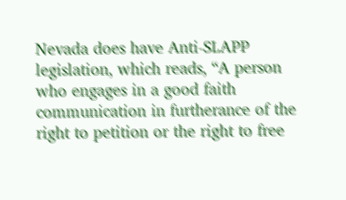Nevada does have Anti-SLAPP legislation, which reads, “A person who engages in a good faith communication in furtherance of the right to petition or the right to free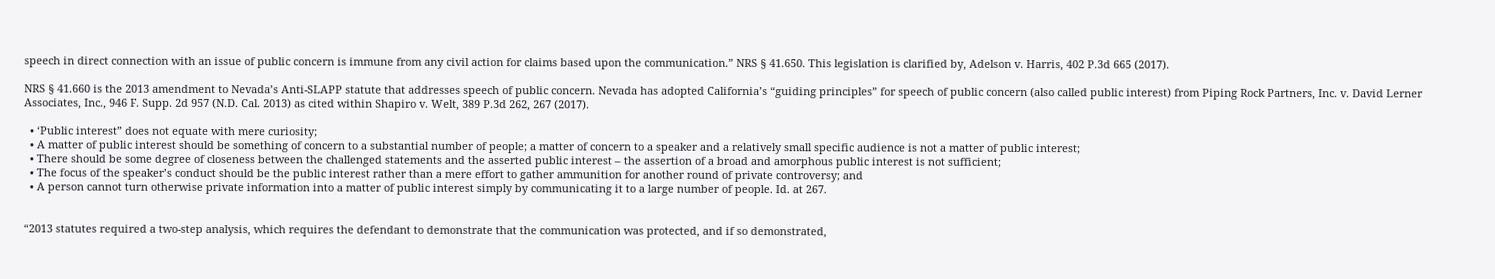speech in direct connection with an issue of public concern is immune from any civil action for claims based upon the communication.” NRS § 41.650. This legislation is clarified by, Adelson v. Harris, 402 P.3d 665 (2017).

NRS § 41.660 is the 2013 amendment to Nevada’s Anti-SLAPP statute that addresses speech of public concern. Nevada has adopted California’s “guiding principles” for speech of public concern (also called public interest) from Piping Rock Partners, Inc. v. David Lerner Associates, Inc., 946 F. Supp. 2d 957 (N.D. Cal. 2013) as cited within Shapiro v. Welt, 389 P.3d 262, 267 (2017).

  • ‘Public interest” does not equate with mere curiosity;
  • A matter of public interest should be something of concern to a substantial number of people; a matter of concern to a speaker and a relatively small specific audience is not a matter of public interest;
  • There should be some degree of closeness between the challenged statements and the asserted public interest – the assertion of a broad and amorphous public interest is not sufficient;
  • The focus of the speaker’s conduct should be the public interest rather than a mere effort to gather ammunition for another round of private controversy; and
  • A person cannot turn otherwise private information into a matter of public interest simply by communicating it to a large number of people. Id. at 267.


“2013 statutes required a two-step analysis, which requires the defendant to demonstrate that the communication was protected, and if so demonstrated,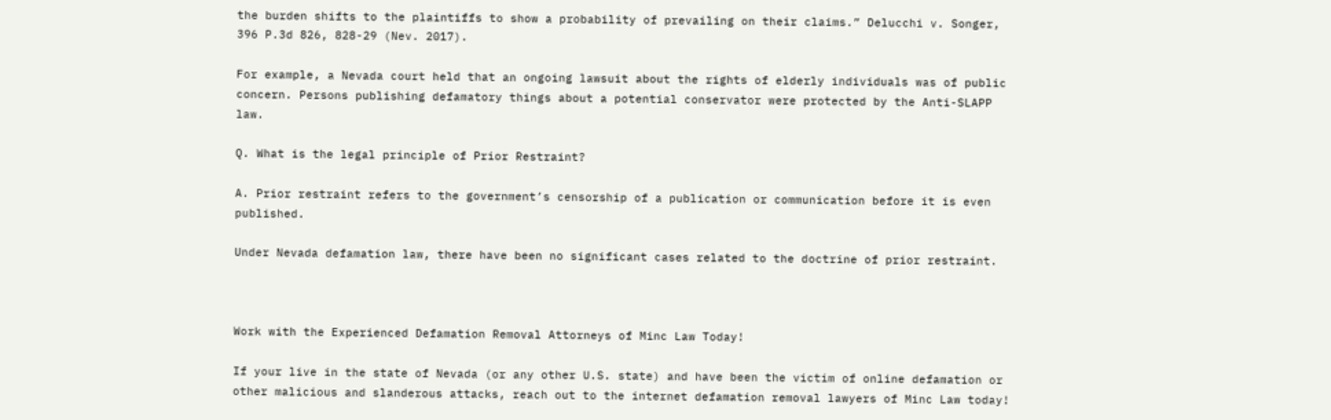the burden shifts to the plaintiffs to show a probability of prevailing on their claims.” Delucchi v. Songer, 396 P.3d 826, 828-29 (Nev. 2017).

For example, a Nevada court held that an ongoing lawsuit about the rights of elderly individuals was of public concern. Persons publishing defamatory things about a potential conservator were protected by the Anti-SLAPP law.

Q. What is the legal principle of Prior Restraint?

A. Prior restraint refers to the government’s censorship of a publication or communication before it is even published.

Under Nevada defamation law, there have been no significant cases related to the doctrine of prior restraint.



Work with the Experienced Defamation Removal Attorneys of Minc Law Today!

If your live in the state of Nevada (or any other U.S. state) and have been the victim of online defamation or other malicious and slanderous attacks, reach out to the internet defamation removal lawyers of Minc Law today!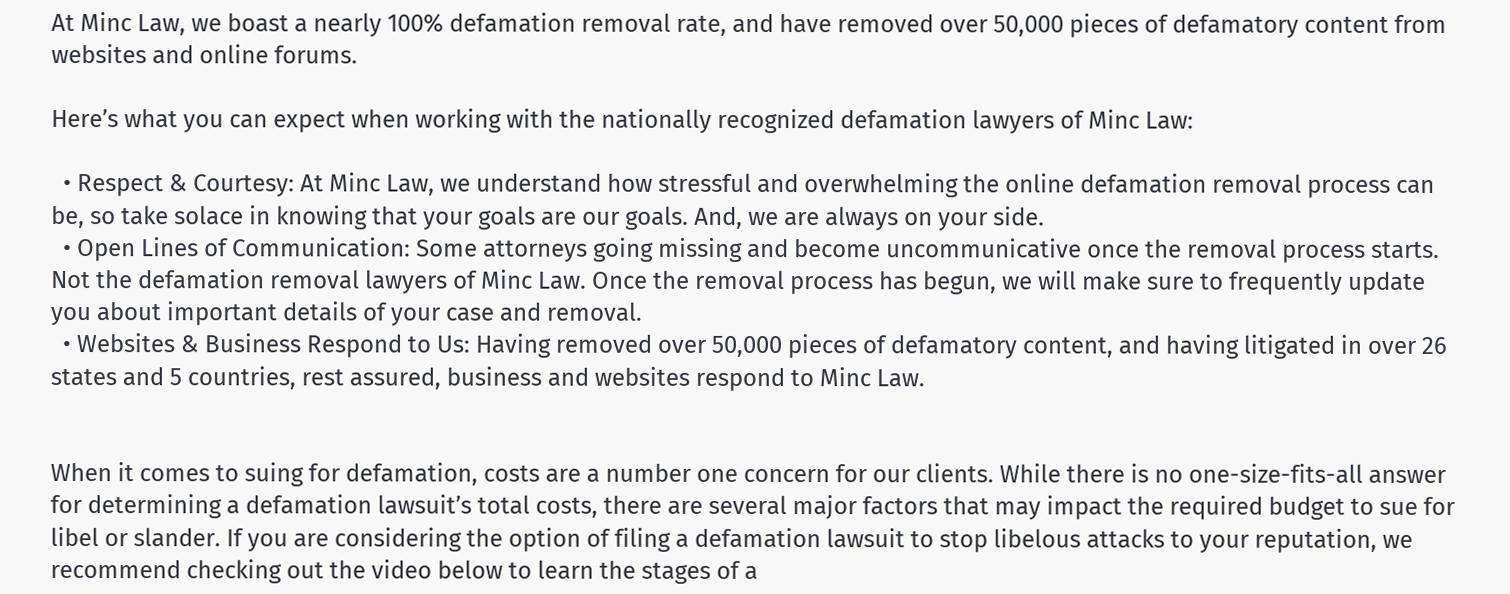At Minc Law, we boast a nearly 100% defamation removal rate, and have removed over 50,000 pieces of defamatory content from websites and online forums.

Here’s what you can expect when working with the nationally recognized defamation lawyers of Minc Law:

  • Respect & Courtesy: At Minc Law, we understand how stressful and overwhelming the online defamation removal process can be, so take solace in knowing that your goals are our goals. And, we are always on your side.
  • Open Lines of Communication: Some attorneys going missing and become uncommunicative once the removal process starts. Not the defamation removal lawyers of Minc Law. Once the removal process has begun, we will make sure to frequently update you about important details of your case and removal.
  • Websites & Business Respond to Us: Having removed over 50,000 pieces of defamatory content, and having litigated in over 26 states and 5 countries, rest assured, business and websites respond to Minc Law.


When it comes to suing for defamation, costs are a number one concern for our clients. While there is no one-size-fits-all answer for determining a defamation lawsuit’s total costs, there are several major factors that may impact the required budget to sue for libel or slander. If you are considering the option of filing a defamation lawsuit to stop libelous attacks to your reputation, we recommend checking out the video below to learn the stages of a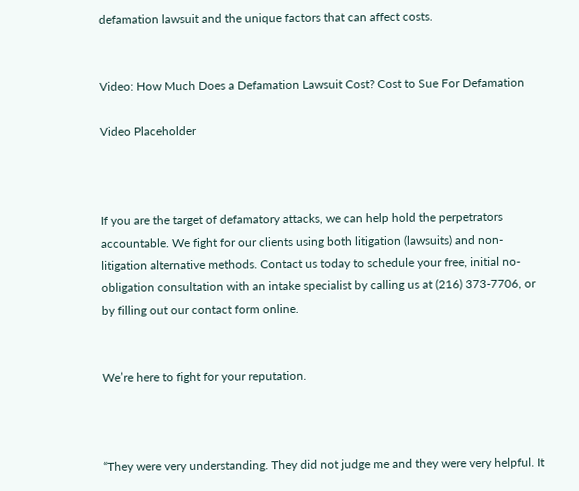defamation lawsuit and the unique factors that can affect costs.


Video: How Much Does a Defamation Lawsuit Cost? Cost to Sue For Defamation

Video Placeholder



If you are the target of defamatory attacks, we can help hold the perpetrators accountable. We fight for our clients using both litigation (lawsuits) and non-litigation alternative methods. Contact us today to schedule your free, initial no-obligation consultation with an intake specialist by calling us at (216) 373-7706, or by filling out our contact form online.


We’re here to fight for your reputation.



“They were very understanding. They did not judge me and they were very helpful. It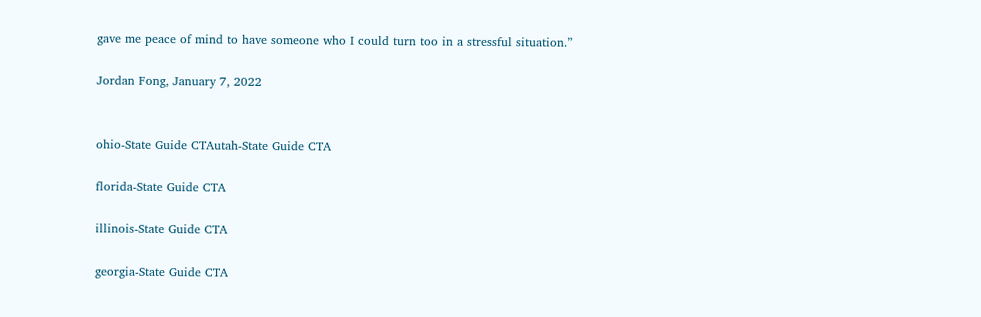gave me peace of mind to have someone who I could turn too in a stressful situation.”

Jordan Fong, January 7, 2022


ohio-State Guide CTAutah-State Guide CTA

florida-State Guide CTA

illinois-State Guide CTA

georgia-State Guide CTA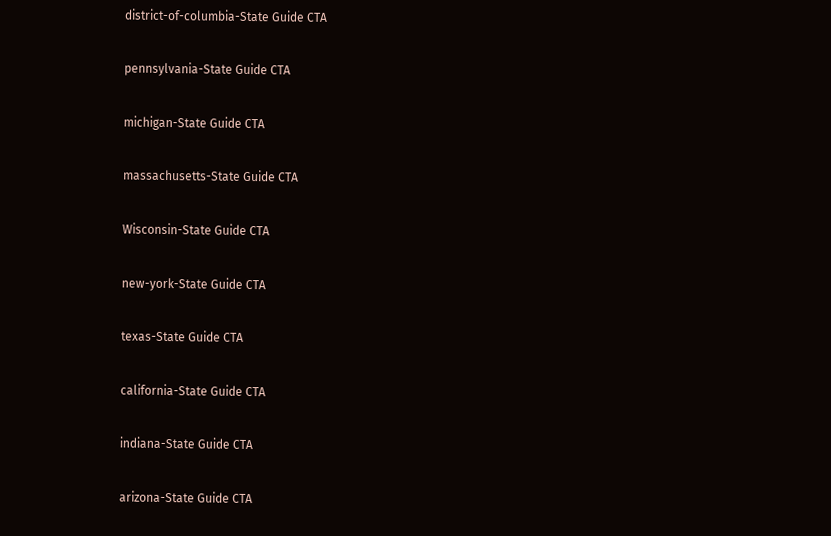district-of-columbia-State Guide CTA

pennsylvania-State Guide CTA

michigan-State Guide CTA

massachusetts-State Guide CTA

Wisconsin-State Guide CTA

new-york-State Guide CTA

texas-State Guide CTA

california-State Guide CTA

indiana-State Guide CTA

arizona-State Guide CTA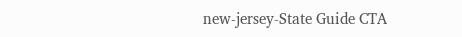new-jersey-State Guide CTA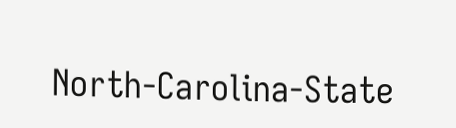North-Carolina-State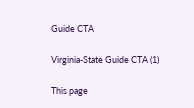Guide CTA

Virginia-State Guide CTA (1)

This page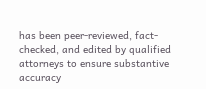has been peer-reviewed, fact-checked, and edited by qualified attorneys to ensure substantive accuracy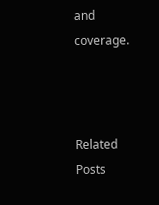and coverage.



Related Posts